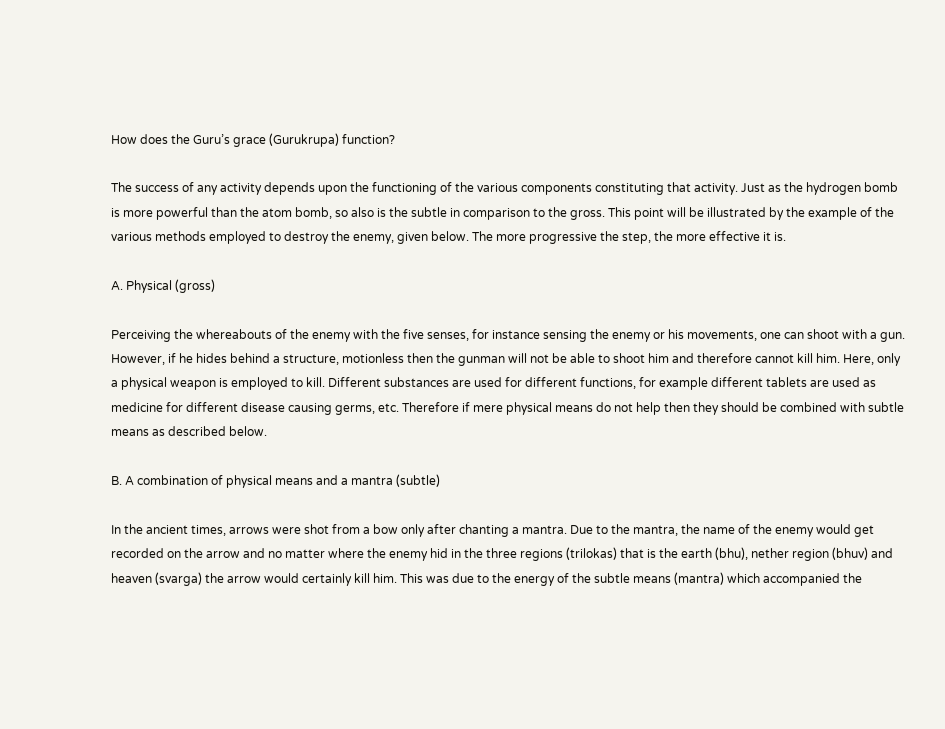How does the Guru’s grace (Gurukrupa) function?

The success of any activity depends upon the functioning of the various components constituting that activity. Just as the hydrogen bomb is more powerful than the atom bomb, so also is the subtle in comparison to the gross. This point will be illustrated by the example of the various methods employed to destroy the enemy, given below. The more progressive the step, the more effective it is.

A. Physical (gross)

Perceiving the whereabouts of the enemy with the five senses, for instance sensing the enemy or his movements, one can shoot with a gun. However, if he hides behind a structure, motionless then the gunman will not be able to shoot him and therefore cannot kill him. Here, only a physical weapon is employed to kill. Different substances are used for different functions, for example different tablets are used as medicine for different disease causing germs, etc. Therefore if mere physical means do not help then they should be combined with subtle means as described below.

B. A combination of physical means and a mantra (subtle)

In the ancient times, arrows were shot from a bow only after chanting a mantra. Due to the mantra, the name of the enemy would get recorded on the arrow and no matter where the enemy hid in the three regions (trilokas) that is the earth (bhu), nether region (bhuv) and heaven (svarga) the arrow would certainly kill him. This was due to the energy of the subtle means (mantra) which accompanied the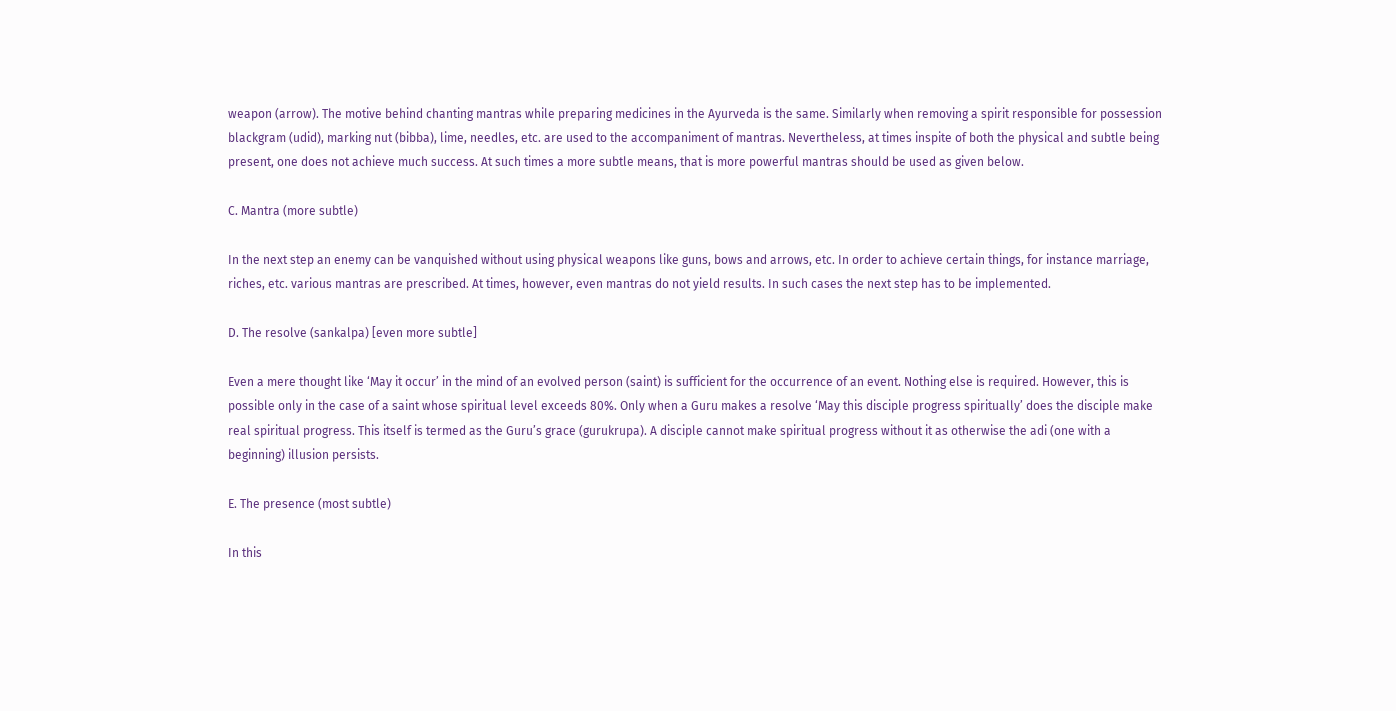weapon (arrow). The motive behind chanting mantras while preparing medicines in the Ayurveda is the same. Similarly when removing a spirit responsible for possession blackgram (udid), marking nut (bibba), lime, needles, etc. are used to the accompaniment of mantras. Nevertheless, at times inspite of both the physical and subtle being present, one does not achieve much success. At such times a more subtle means, that is more powerful mantras should be used as given below.

C. Mantra (more subtle)

In the next step an enemy can be vanquished without using physical weapons like guns, bows and arrows, etc. In order to achieve certain things, for instance marriage, riches, etc. various mantras are prescribed. At times, however, even mantras do not yield results. In such cases the next step has to be implemented.

D. The resolve (sankalpa) [even more subtle]

Even a mere thought like ‘May it occur’ in the mind of an evolved person (saint) is sufficient for the occurrence of an event. Nothing else is required. However, this is possible only in the case of a saint whose spiritual level exceeds 80%. Only when a Guru makes a resolve ‘May this disciple progress spiritually’ does the disciple make real spiritual progress. This itself is termed as the Guru’s grace (gurukrupa). A disciple cannot make spiritual progress without it as otherwise the adi (one with a beginning) illusion persists.

E. The presence (most subtle)

In this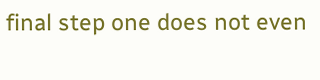final step one does not even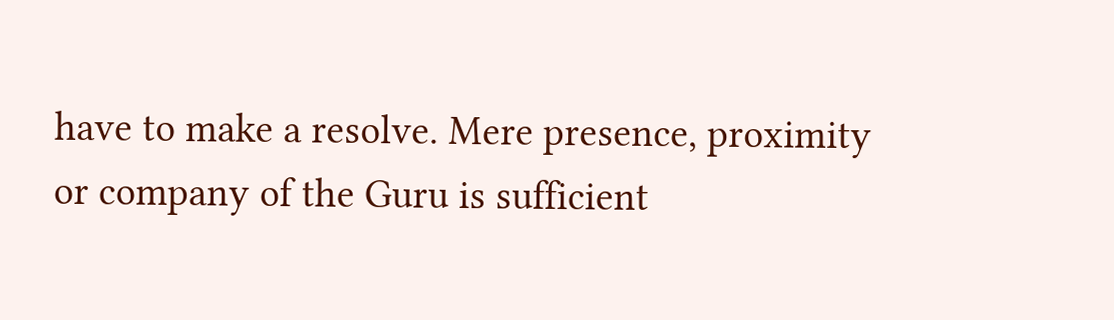have to make a resolve. Mere presence, proximity or company of the Guru is sufficient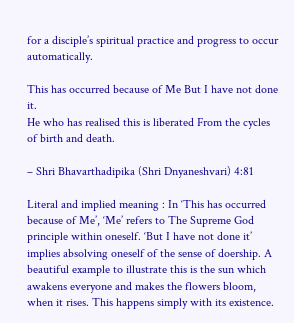for a disciple’s spiritual practice and progress to occur automatically.

This has occurred because of Me But I have not done it.
He who has realised this is liberated From the cycles of birth and death.

– Shri Bhavarthadipika (Shri Dnyaneshvari) 4:81

Literal and implied meaning : In ‘This has occurred because of Me’, ‘Me’ refers to The Supreme God principle within oneself. ‘But I have not done it’ implies absolving oneself of the sense of doership. A beautiful example to illustrate this is the sun which awakens everyone and makes the flowers bloom, when it rises. This happens simply with its existence.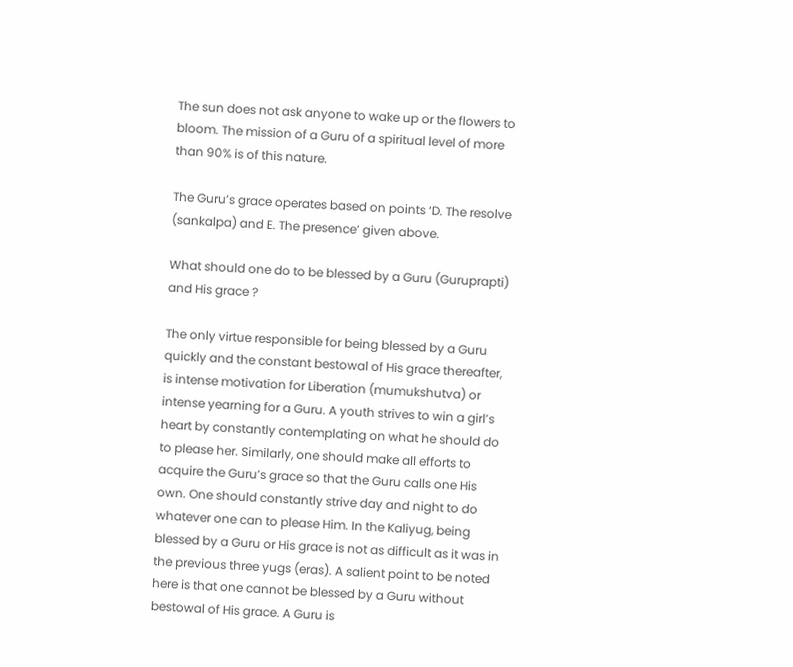The sun does not ask anyone to wake up or the flowers to bloom. The mission of a Guru of a spiritual level of more than 90% is of this nature.

The Guru’s grace operates based on points ‘D. The resolve (sankalpa) and E. The presence’ given above.

What should one do to be blessed by a Guru (Guruprapti) and His grace ?

The only virtue responsible for being blessed by a Guru quickly and the constant bestowal of His grace thereafter, is intense motivation for Liberation (mumukshutva) or intense yearning for a Guru. A youth strives to win a girl’s heart by constantly contemplating on what he should do to please her. Similarly, one should make all efforts to acquire the Guru’s grace so that the Guru calls one His own. One should constantly strive day and night to do whatever one can to please Him. In the Kaliyug, being blessed by a Guru or His grace is not as difficult as it was in the previous three yugs (eras). A salient point to be noted here is that one cannot be blessed by a Guru without bestowal of His grace. A Guru is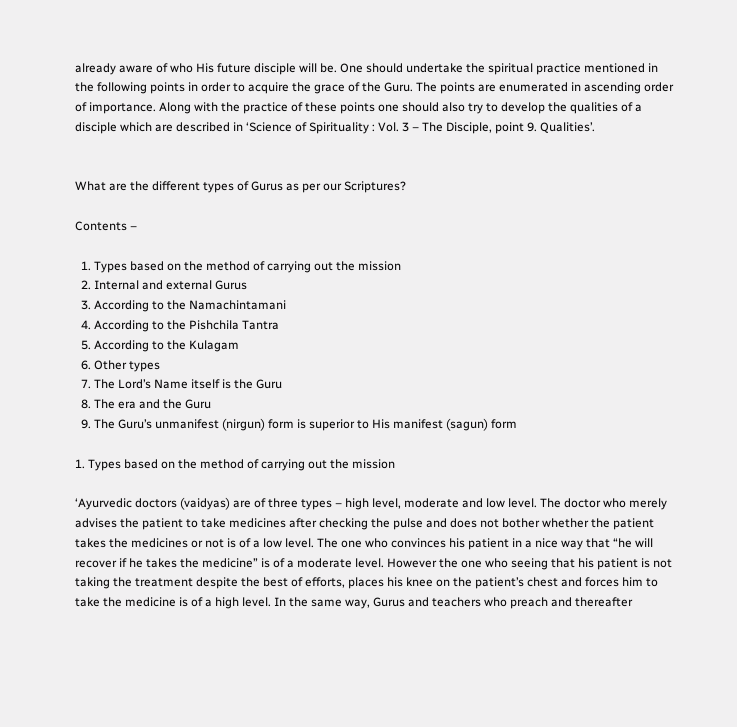already aware of who His future disciple will be. One should undertake the spiritual practice mentioned in the following points in order to acquire the grace of the Guru. The points are enumerated in ascending order of importance. Along with the practice of these points one should also try to develop the qualities of a disciple which are described in ‘Science of Spirituality : Vol. 3 – The Disciple, point 9. Qualities’.


What are the different types of Gurus as per our Scriptures?

Contents –

  1. Types based on the method of carrying out the mission
  2. Internal and external Gurus
  3. According to the Namachintamani
  4. According to the Pishchila Tantra
  5. According to the Kulagam
  6. Other types
  7. The Lord’s Name itself is the Guru
  8. The era and the Guru
  9. The Guru’s unmanifest (nirgun) form is superior to His manifest (sagun) form

1. Types based on the method of carrying out the mission

‘Ayurvedic doctors (vaidyas) are of three types – high level, moderate and low level. The doctor who merely advises the patient to take medicines after checking the pulse and does not bother whether the patient takes the medicines or not is of a low level. The one who convinces his patient in a nice way that “he will recover if he takes the medicine” is of a moderate level. However the one who seeing that his patient is not taking the treatment despite the best of efforts, places his knee on the patient’s chest and forces him to take the medicine is of a high level. In the same way, Gurus and teachers who preach and thereafter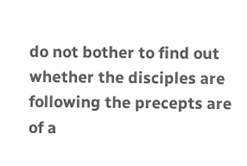do not bother to find out whether the disciples are following the precepts are of a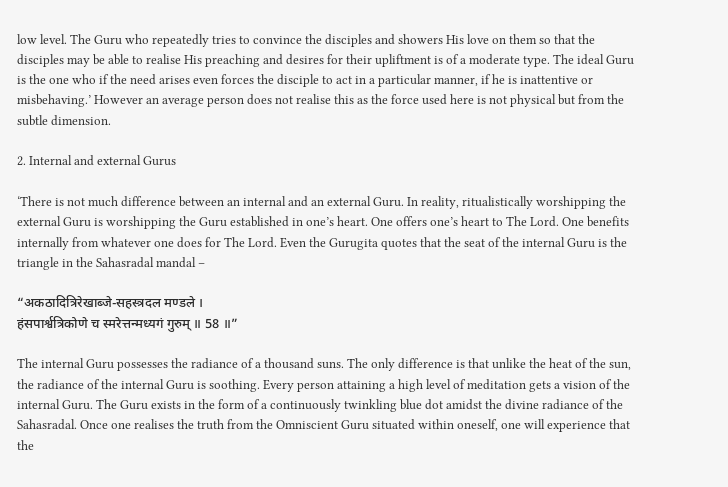low level. The Guru who repeatedly tries to convince the disciples and showers His love on them so that the disciples may be able to realise His preaching and desires for their upliftment is of a moderate type. The ideal Guru is the one who if the need arises even forces the disciple to act in a particular manner, if he is inattentive or misbehaving.’ However an average person does not realise this as the force used here is not physical but from the subtle dimension.

2. Internal and external Gurus

‘There is not much difference between an internal and an external Guru. In reality, ritualistically worshipping the external Guru is worshipping the Guru established in one’s heart. One offers one’s heart to The Lord. One benefits internally from whatever one does for The Lord. Even the Gurugita quotes that the seat of the internal Guru is the triangle in the Sahasradal mandal –

“अकठादित्रिरेखाब्जे-सहस्त्रदल मण्डले ।
हंसपार्श्वत्रिकोणे च स्मरेत्तन्मध्यगं गुरुम् ॥ 58 ॥”

The internal Guru possesses the radiance of a thousand suns. The only difference is that unlike the heat of the sun, the radiance of the internal Guru is soothing. Every person attaining a high level of meditation gets a vision of the internal Guru. The Guru exists in the form of a continuously twinkling blue dot amidst the divine radiance of the Sahasradal. Once one realises the truth from the Omniscient Guru situated within oneself, one will experience that the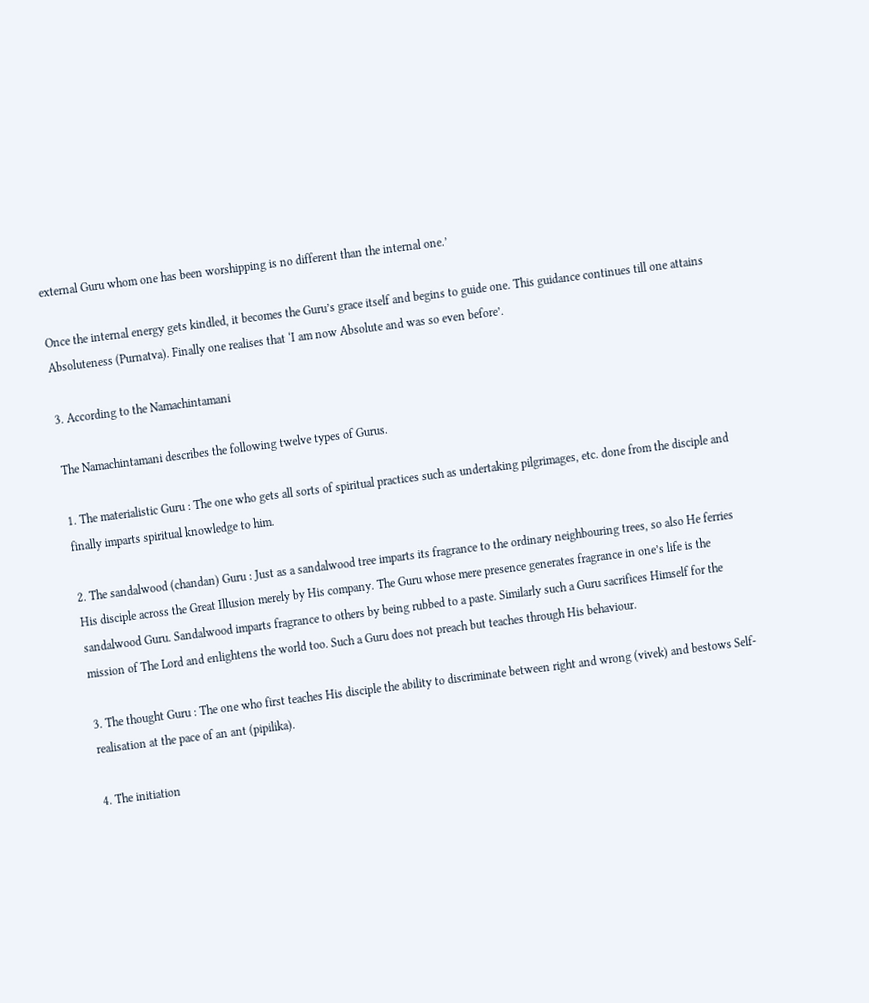external Guru whom one has been worshipping is no different than the internal one.’

Once the internal energy gets kindled, it becomes the Guru’s grace itself and begins to guide one. This guidance continues till one attains Absoluteness (Purnatva). Finally one realises that ‘I am now Absolute and was so even before’.

3. According to the Namachintamani

The Namachintamani describes the following twelve types of Gurus.

1. The materialistic Guru : The one who gets all sorts of spiritual practices such as undertaking pilgrimages, etc. done from the disciple and finally imparts spiritual knowledge to him.

2. The sandalwood (chandan) Guru : Just as a sandalwood tree imparts its fragrance to the ordinary neighbouring trees, so also He ferries His disciple across the Great Illusion merely by His company. The Guru whose mere presence generates fragrance in one’s life is the sandalwood Guru. Sandalwood imparts fragrance to others by being rubbed to a paste. Similarly such a Guru sacrifices Himself for the mission of The Lord and enlightens the world too. Such a Guru does not preach but teaches through His behaviour.

3. The thought Guru : The one who first teaches His disciple the ability to discriminate between right and wrong (vivek) and bestows Self-realisation at the pace of an ant (pipilika).

4. The initiation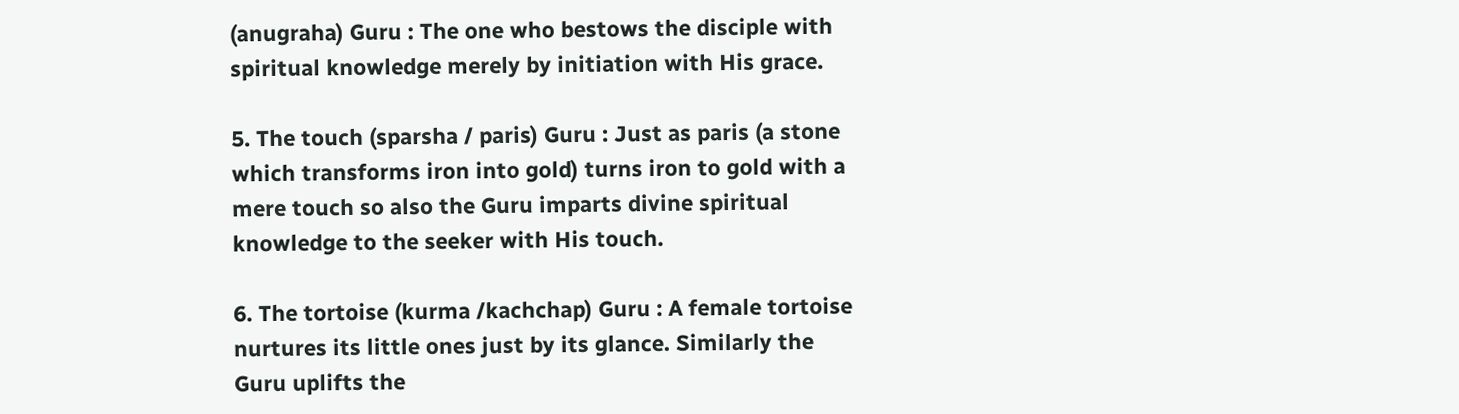(anugraha) Guru : The one who bestows the disciple with spiritual knowledge merely by initiation with His grace.

5. The touch (sparsha / paris) Guru : Just as paris (a stone which transforms iron into gold) turns iron to gold with a mere touch so also the Guru imparts divine spiritual knowledge to the seeker with His touch.

6. The tortoise (kurma /kachchap) Guru : A female tortoise nurtures its little ones just by its glance. Similarly the Guru uplifts the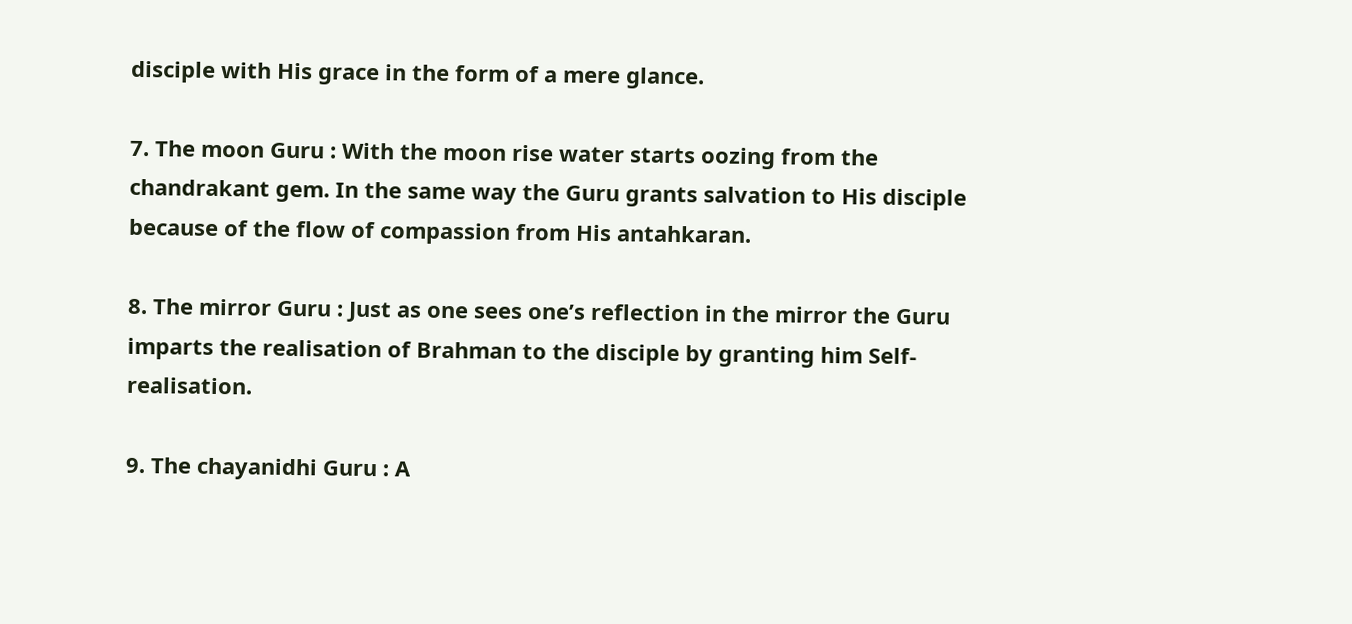disciple with His grace in the form of a mere glance.

7. The moon Guru : With the moon rise water starts oozing from the chandrakant gem. In the same way the Guru grants salvation to His disciple because of the flow of compassion from His antahkaran.

8. The mirror Guru : Just as one sees one’s reflection in the mirror the Guru imparts the realisation of Brahman to the disciple by granting him Self-realisation.

9. The chayanidhi Guru : A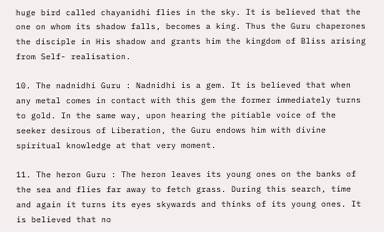huge bird called chayanidhi flies in the sky. It is believed that the one on whom its shadow falls, becomes a king. Thus the Guru chaperones the disciple in His shadow and grants him the kingdom of Bliss arising from Self- realisation.

10. The nadnidhi Guru : Nadnidhi is a gem. It is believed that when any metal comes in contact with this gem the former immediately turns to gold. In the same way, upon hearing the pitiable voice of the seeker desirous of Liberation, the Guru endows him with divine spiritual knowledge at that very moment.

11. The heron Guru : The heron leaves its young ones on the banks of the sea and flies far away to fetch grass. During this search, time and again it turns its eyes skywards and thinks of its young ones. It is believed that no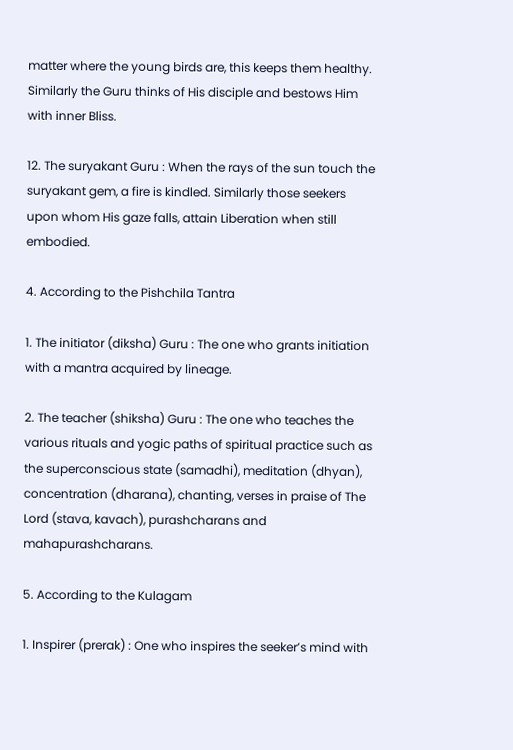matter where the young birds are, this keeps them healthy. Similarly the Guru thinks of His disciple and bestows Him with inner Bliss.

12. The suryakant Guru : When the rays of the sun touch the suryakant gem, a fire is kindled. Similarly those seekers upon whom His gaze falls, attain Liberation when still embodied.

4. According to the Pishchila Tantra

1. The initiator (diksha) Guru : The one who grants initiation with a mantra acquired by lineage.

2. The teacher (shiksha) Guru : The one who teaches the various rituals and yogic paths of spiritual practice such as the superconscious state (samadhi), meditation (dhyan), concentration (dharana), chanting, verses in praise of The Lord (stava, kavach), purashcharans and mahapurashcharans.

5. According to the Kulagam

1. Inspirer (prerak) : One who inspires the seeker’s mind with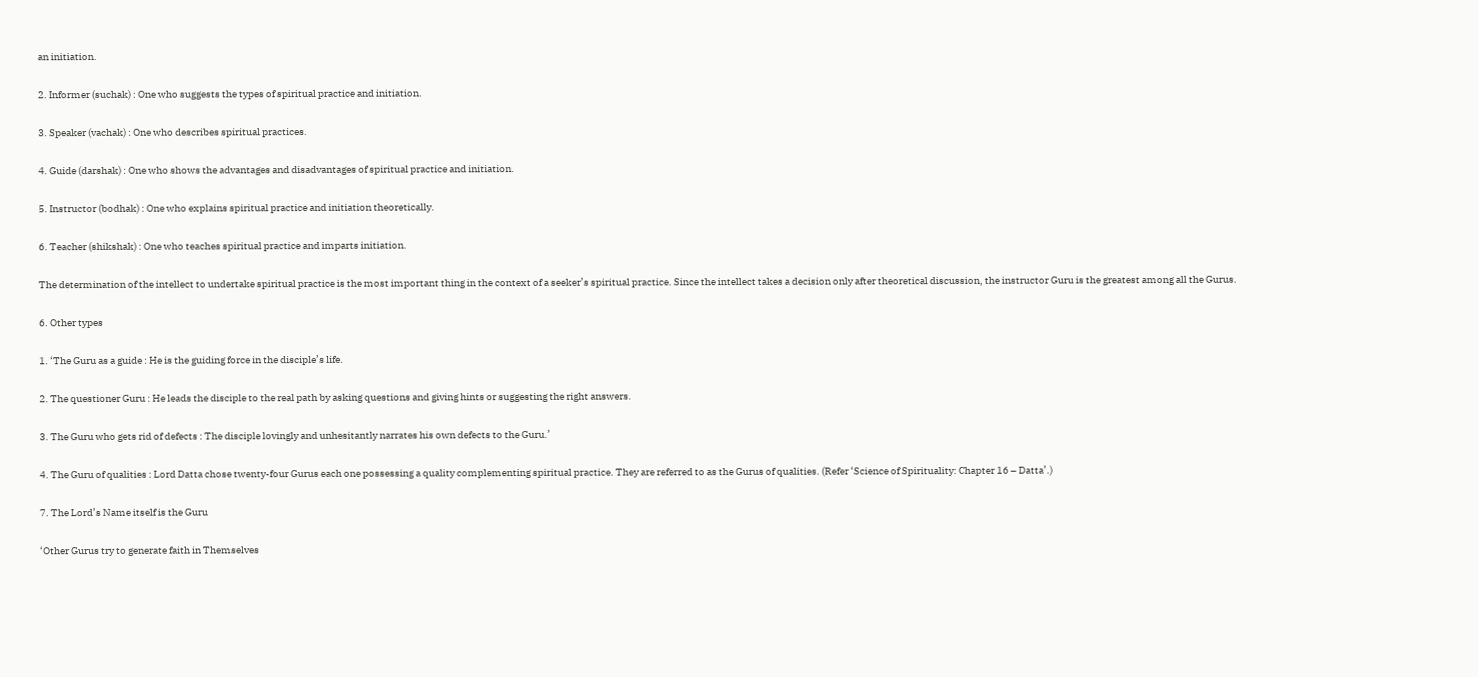an initiation.

2. Informer (suchak) : One who suggests the types of spiritual practice and initiation.

3. Speaker (vachak) : One who describes spiritual practices.

4. Guide (darshak) : One who shows the advantages and disadvantages of spiritual practice and initiation.

5. Instructor (bodhak) : One who explains spiritual practice and initiation theoretically.

6. Teacher (shikshak) : One who teaches spiritual practice and imparts initiation.

The determination of the intellect to undertake spiritual practice is the most important thing in the context of a seeker’s spiritual practice. Since the intellect takes a decision only after theoretical discussion, the instructor Guru is the greatest among all the Gurus.

6. Other types

1. ‘The Guru as a guide : He is the guiding force in the disciple’s life.

2. The questioner Guru : He leads the disciple to the real path by asking questions and giving hints or suggesting the right answers.

3. The Guru who gets rid of defects : The disciple lovingly and unhesitantly narrates his own defects to the Guru.’

4. The Guru of qualities : Lord Datta chose twenty-four Gurus each one possessing a quality complementing spiritual practice. They are referred to as the Gurus of qualities. (Refer ‘Science of Spirituality: Chapter 16 – Datta’.)

7. The Lord’s Name itself is the Guru

‘Other Gurus try to generate faith in Themselves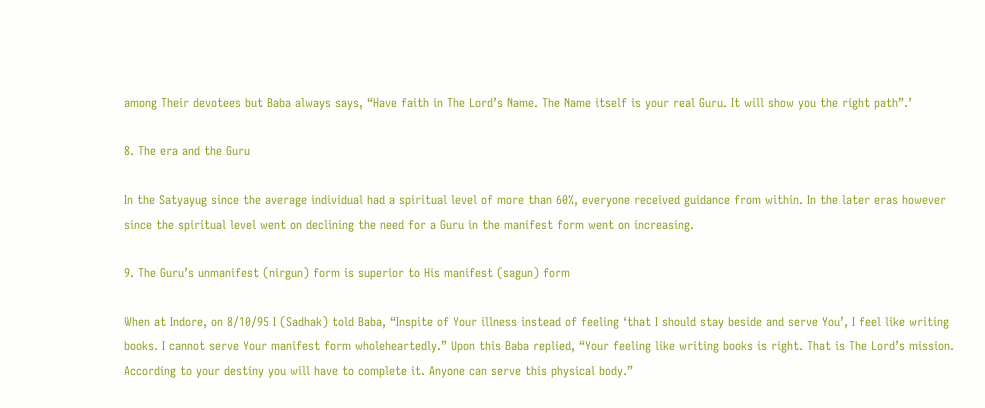among Their devotees but Baba always says, “Have faith in The Lord’s Name. The Name itself is your real Guru. It will show you the right path”.’

8. The era and the Guru

In the Satyayug since the average individual had a spiritual level of more than 60%, everyone received guidance from within. In the later eras however since the spiritual level went on declining the need for a Guru in the manifest form went on increasing.

9. The Guru’s unmanifest (nirgun) form is superior to His manifest (sagun) form

When at Indore, on 8/10/95 I (Sadhak) told Baba, “Inspite of Your illness instead of feeling ‘that I should stay beside and serve You’, I feel like writing books. I cannot serve Your manifest form wholeheartedly.” Upon this Baba replied, “Your feeling like writing books is right. That is The Lord’s mission. According to your destiny you will have to complete it. Anyone can serve this physical body.”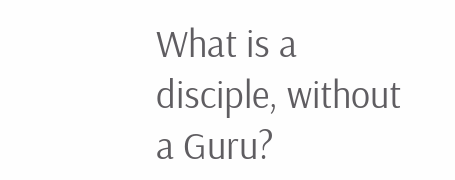What is a disciple, without a Guru?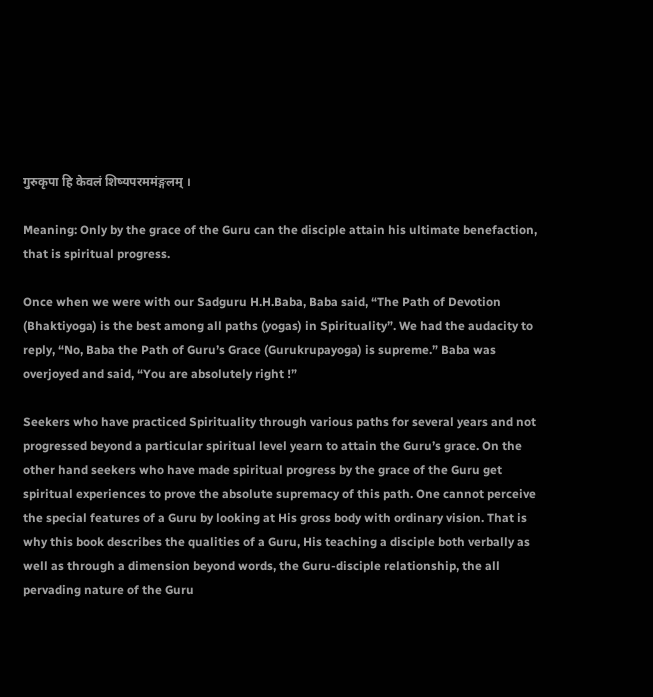गुरुकृपा हि केवलं शिष्यपरममंङ्गलम् ।

Meaning: Only by the grace of the Guru can the disciple attain his ultimate benefaction, that is spiritual progress.

Once when we were with our Sadguru H.H.Baba, Baba said, “The Path of Devotion (Bhaktiyoga) is the best among all paths (yogas) in Spirituality”. We had the audacity to reply, “No, Baba the Path of Guru’s Grace (Gurukrupayoga) is supreme.” Baba was overjoyed and said, “You are absolutely right !”

Seekers who have practiced Spirituality through various paths for several years and not progressed beyond a particular spiritual level yearn to attain the Guru’s grace. On the other hand seekers who have made spiritual progress by the grace of the Guru get spiritual experiences to prove the absolute supremacy of this path. One cannot perceive the special features of a Guru by looking at His gross body with ordinary vision. That is why this book describes the qualities of a Guru, His teaching a disciple both verbally as well as through a dimension beyond words, the Guru-disciple relationship, the all pervading nature of the Guru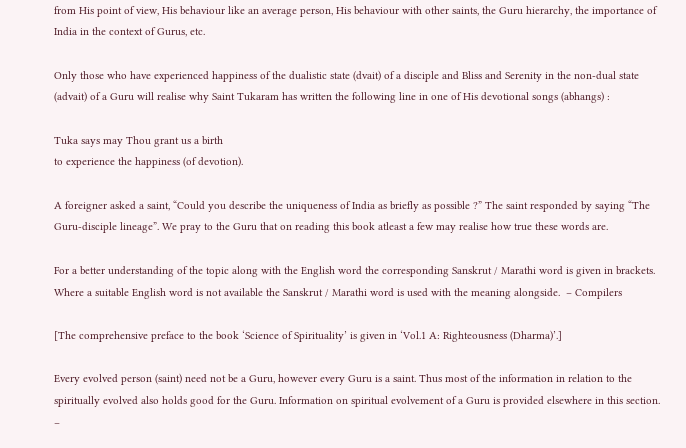from His point of view, His behaviour like an average person, His behaviour with other saints, the Guru hierarchy, the importance of India in the context of Gurus, etc.

Only those who have experienced happiness of the dualistic state (dvait) of a disciple and Bliss and Serenity in the non-dual state (advait) of a Guru will realise why Saint Tukaram has written the following line in one of His devotional songs (abhangs) :

Tuka says may Thou grant us a birth
to experience the happiness (of devotion).

A foreigner asked a saint, “Could you describe the uniqueness of India as briefly as possible ?” The saint responded by saying “The Guru-disciple lineage”. We pray to the Guru that on reading this book atleast a few may realise how true these words are.

For a better understanding of the topic along with the English word the corresponding Sanskrut / Marathi word is given in brackets. Where a suitable English word is not available the Sanskrut / Marathi word is used with the meaning alongside.  – Compilers

[The comprehensive preface to the book ‘Science of Spirituality’ is given in ‘Vol.1 A: Righteousness (Dharma)’.]

Every evolved person (saint) need not be a Guru, however every Guru is a saint. Thus most of the information in relation to the spiritually evolved also holds good for the Guru. Information on spiritual evolvement of a Guru is provided elsewhere in this section. –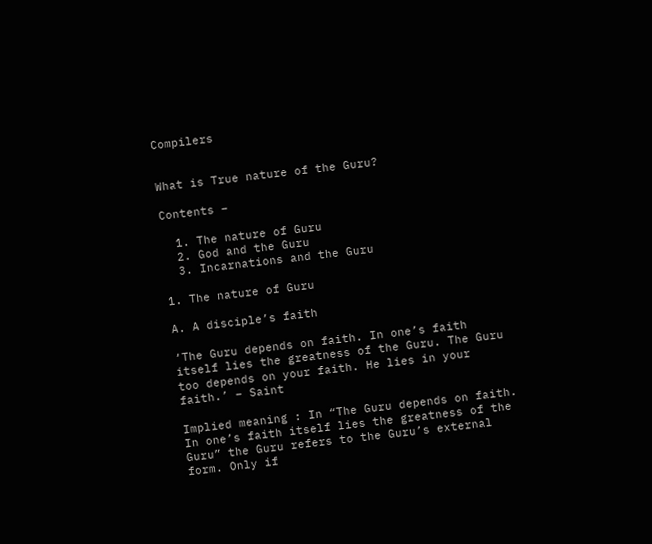Compilers


What is True nature of the Guru?

Contents –

  1. The nature of Guru
  2. God and the Guru
  3. Incarnations and the Guru

1. The nature of Guru

A. A disciple’s faith

‘The Guru depends on faith. In one’s faith itself lies the greatness of the Guru. The Guru too depends on your faith. He lies in your faith.’ – Saint

Implied meaning : In “The Guru depends on faith. In one’s faith itself lies the greatness of the Guru” the Guru refers to the Guru’s external form. Only if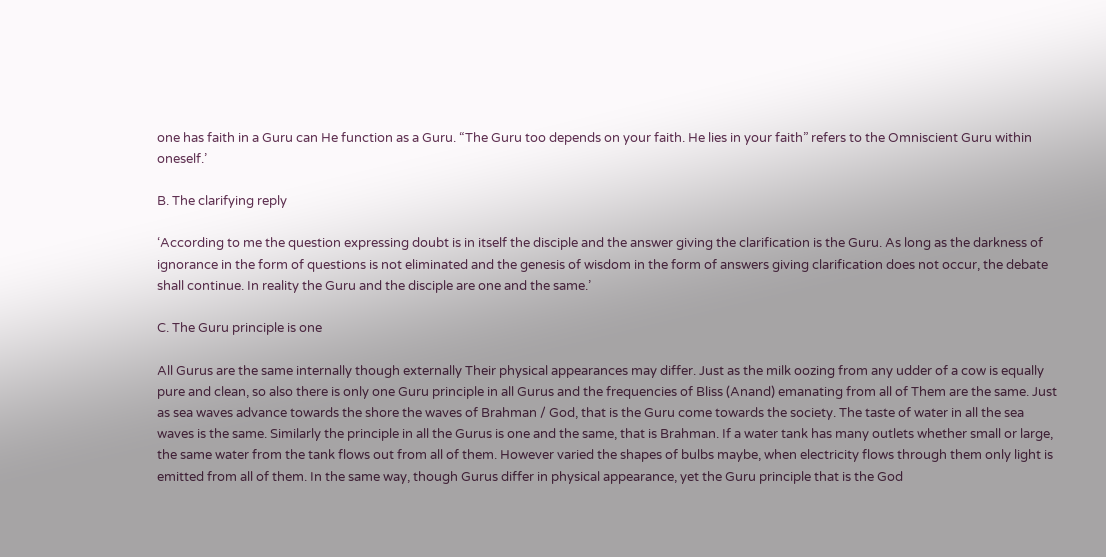one has faith in a Guru can He function as a Guru. “The Guru too depends on your faith. He lies in your faith” refers to the Omniscient Guru within oneself.’

B. The clarifying reply

‘According to me the question expressing doubt is in itself the disciple and the answer giving the clarification is the Guru. As long as the darkness of ignorance in the form of questions is not eliminated and the genesis of wisdom in the form of answers giving clarification does not occur, the debate shall continue. In reality the Guru and the disciple are one and the same.’

C. The Guru principle is one

All Gurus are the same internally though externally Their physical appearances may differ. Just as the milk oozing from any udder of a cow is equally pure and clean, so also there is only one Guru principle in all Gurus and the frequencies of Bliss (Anand) emanating from all of Them are the same. Just as sea waves advance towards the shore the waves of Brahman / God, that is the Guru come towards the society. The taste of water in all the sea waves is the same. Similarly the principle in all the Gurus is one and the same, that is Brahman. If a water tank has many outlets whether small or large, the same water from the tank flows out from all of them. However varied the shapes of bulbs maybe, when electricity flows through them only light is emitted from all of them. In the same way, though Gurus differ in physical appearance, yet the Guru principle that is the God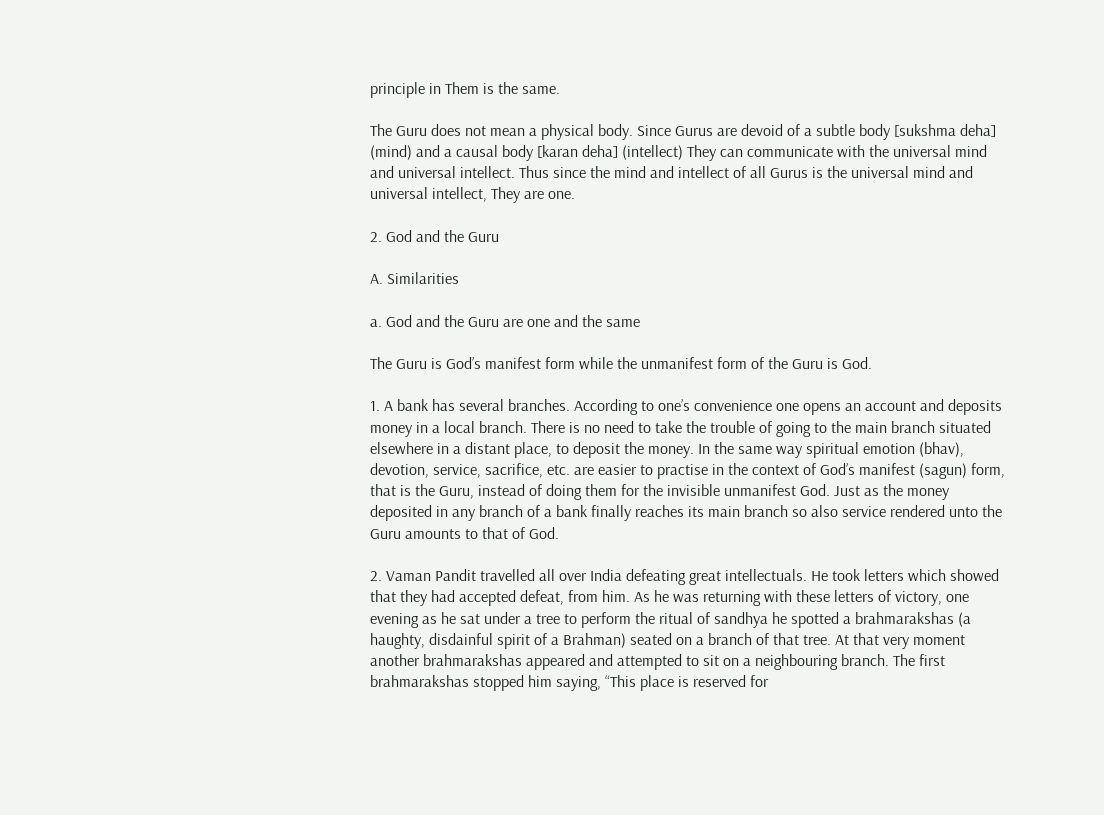principle in Them is the same.

The Guru does not mean a physical body. Since Gurus are devoid of a subtle body [sukshma deha] (mind) and a causal body [karan deha] (intellect) They can communicate with the universal mind and universal intellect. Thus since the mind and intellect of all Gurus is the universal mind and universal intellect, They are one.

2. God and the Guru

A. Similarities

a. God and the Guru are one and the same

The Guru is God’s manifest form while the unmanifest form of the Guru is God.

1. A bank has several branches. According to one’s convenience one opens an account and deposits money in a local branch. There is no need to take the trouble of going to the main branch situated elsewhere in a distant place, to deposit the money. In the same way spiritual emotion (bhav), devotion, service, sacrifice, etc. are easier to practise in the context of God’s manifest (sagun) form, that is the Guru, instead of doing them for the invisible unmanifest God. Just as the money deposited in any branch of a bank finally reaches its main branch so also service rendered unto the Guru amounts to that of God.

2. Vaman Pandit travelled all over India defeating great intellectuals. He took letters which showed that they had accepted defeat, from him. As he was returning with these letters of victory, one evening as he sat under a tree to perform the ritual of sandhya he spotted a brahmarakshas (a haughty, disdainful spirit of a Brahman) seated on a branch of that tree. At that very moment another brahmarakshas appeared and attempted to sit on a neighbouring branch. The first brahmarakshas stopped him saying, “This place is reserved for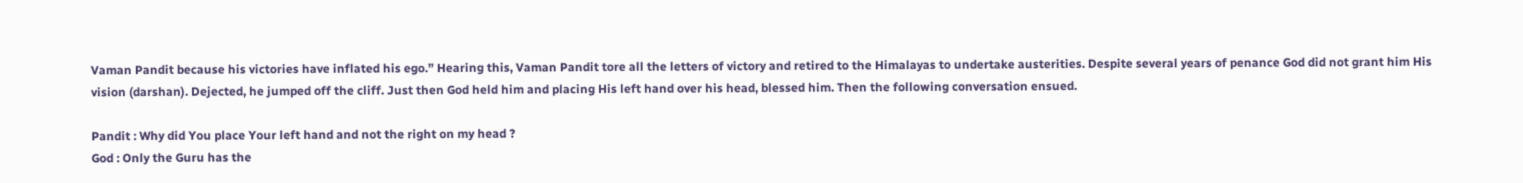Vaman Pandit because his victories have inflated his ego.” Hearing this, Vaman Pandit tore all the letters of victory and retired to the Himalayas to undertake austerities. Despite several years of penance God did not grant him His vision (darshan). Dejected, he jumped off the cliff. Just then God held him and placing His left hand over his head, blessed him. Then the following conversation ensued.

Pandit : Why did You place Your left hand and not the right on my head ?
God : Only the Guru has the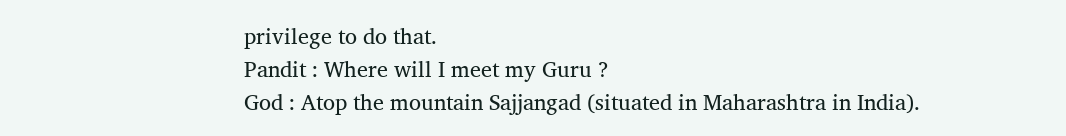privilege to do that.
Pandit : Where will I meet my Guru ?
God : Atop the mountain Sajjangad (situated in Maharashtra in India).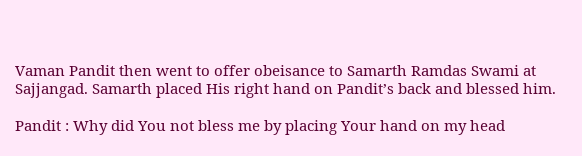Vaman Pandit then went to offer obeisance to Samarth Ramdas Swami at Sajjangad. Samarth placed His right hand on Pandit’s back and blessed him.

Pandit : Why did You not bless me by placing Your hand on my head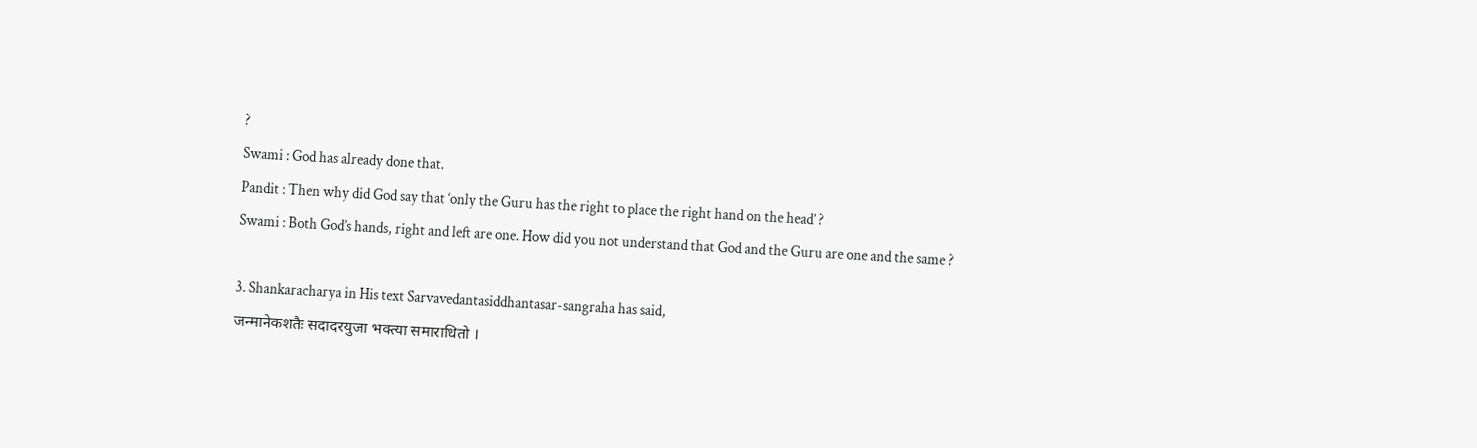?
Swami : God has already done that.
Pandit : Then why did God say that ‘only the Guru has the right to place the right hand on the head’ ?
Swami : Both God’s hands, right and left are one. How did you not understand that God and the Guru are one and the same ?

3. Shankaracharya in His text Sarvavedantasiddhantasar-sangraha has said,
जन्मानेकशतैः सदादरयुजा भक्त्या समाराधितो ।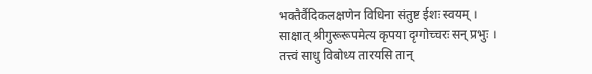भक्तैर्वैदिकलक्षणेन विधिना संतुष्ट ईशः स्वयम् ।
साक्षात्‌ श्रीगुरूरूपमेत्य कृपया दृग्गोच्चरः सन् प्रभुः ।
तत्त्वं साधु विबोध्य तारयसि तान्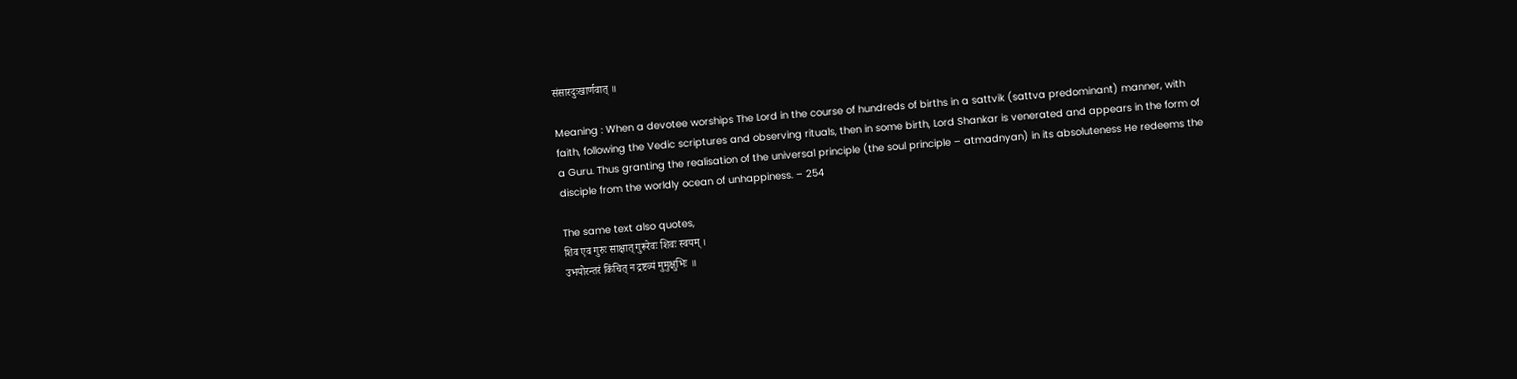संसारदुःखार्णवात् ॥

Meaning : When a devotee worships The Lord in the course of hundreds of births in a sattvik (sattva predominant) manner, with faith, following the Vedic scriptures and observing rituals, then in some birth, Lord Shankar is venerated and appears in the form of a Guru. Thus granting the realisation of the universal principle (the soul principle – atmadnyan) in its absoluteness He redeems the disciple from the worldly ocean of unhappiness. – 254

The same text also quotes,
शिव एव गुरुः साक्षात्‌ गुरूरेवः शिवः स्वयम् ।
उभयोरन्तरं किंचित् न द्रष्टव्यं मुमुक्षुभिः ॥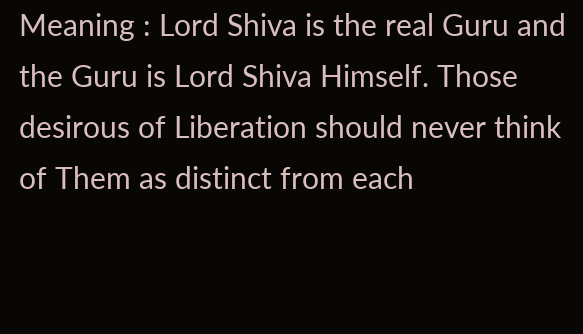Meaning : Lord Shiva is the real Guru and the Guru is Lord Shiva Himself. Those desirous of Liberation should never think of Them as distinct from each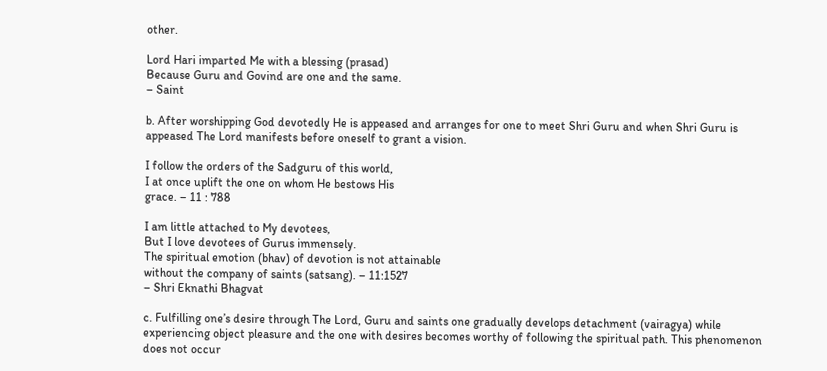other.

Lord Hari imparted Me with a blessing (prasad)
Because Guru and Govind are one and the same.
– Saint

b. After worshipping God devotedly He is appeased and arranges for one to meet Shri Guru and when Shri Guru is appeased The Lord manifests before oneself to grant a vision.

I follow the orders of the Sadguru of this world,
I at once uplift the one on whom He bestows His
grace. – 11 : 788

I am little attached to My devotees,
But I love devotees of Gurus immensely.
The spiritual emotion (bhav) of devotion is not attainable
without the company of saints (satsang). – 11:1527
– Shri Eknathi Bhagvat

c. Fulfilling one’s desire through The Lord, Guru and saints one gradually develops detachment (vairagya) while experiencing object pleasure and the one with desires becomes worthy of following the spiritual path. This phenomenon does not occur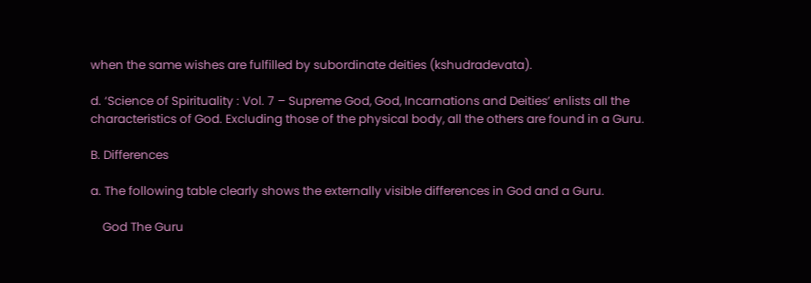when the same wishes are fulfilled by subordinate deities (kshudradevata).

d. ‘Science of Spirituality : Vol. 7 – Supreme God, God, Incarnations and Deities’ enlists all the characteristics of God. Excluding those of the physical body, all the others are found in a Guru.

B. Differences

a. The following table clearly shows the externally visible differences in God and a Guru.

    God The Guru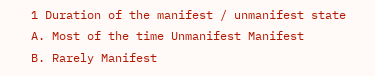1 Duration of the manifest / unmanifest state
A. Most of the time Unmanifest Manifest
B. Rarely Manifest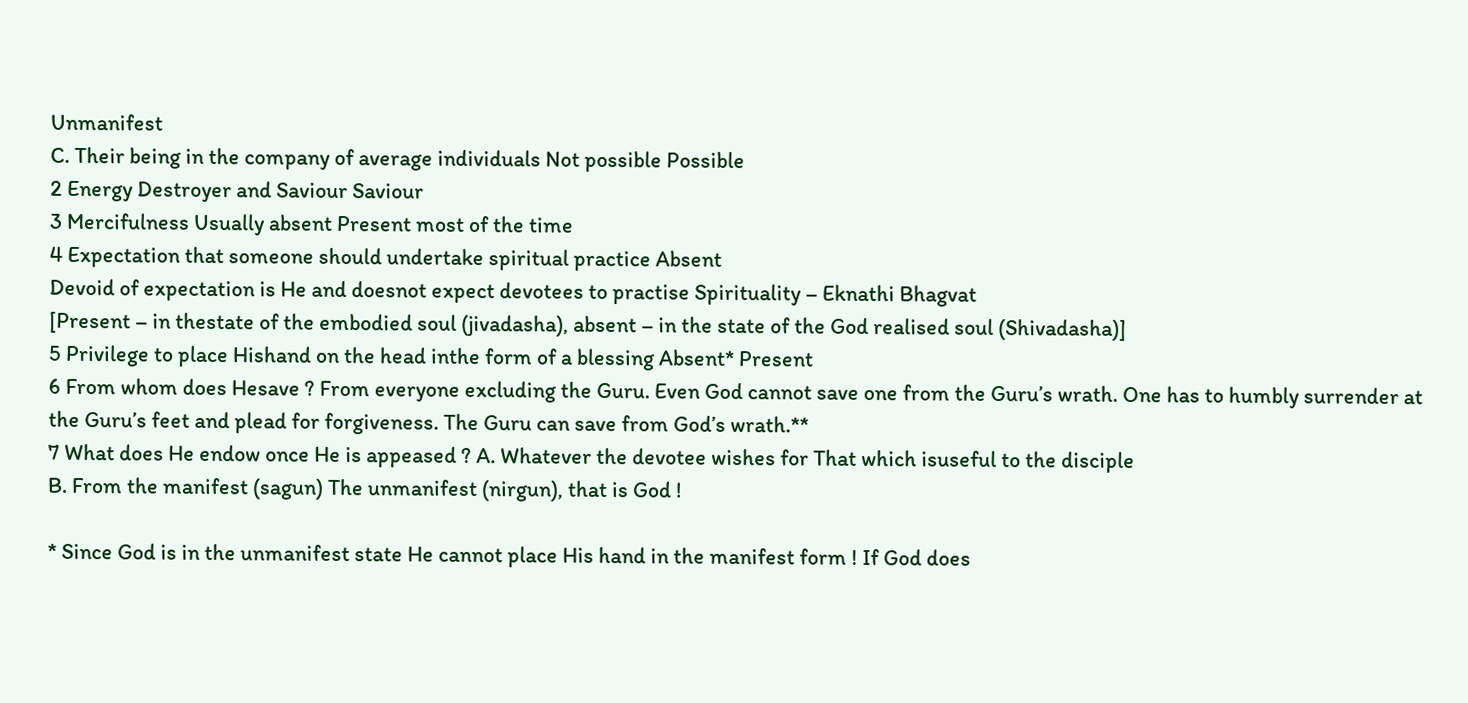Unmanifest
C. Their being in the company of average individuals Not possible Possible
2 Energy Destroyer and Saviour Saviour
3 Mercifulness Usually absent Present most of the time
4 Expectation that someone should undertake spiritual practice Absent
Devoid of expectation is He and doesnot expect devotees to practise Spirituality – Eknathi Bhagvat
[Present – in thestate of the embodied soul (jivadasha), absent – in the state of the God realised soul (Shivadasha)]
5 Privilege to place Hishand on the head inthe form of a blessing Absent* Present
6 From whom does Hesave ? From everyone excluding the Guru. Even God cannot save one from the Guru’s wrath. One has to humbly surrender at the Guru’s feet and plead for forgiveness. The Guru can save from God’s wrath.**
7 What does He endow once He is appeased ? A. Whatever the devotee wishes for That which isuseful to the disciple
B. From the manifest (sagun) The unmanifest (nirgun), that is God !

* Since God is in the unmanifest state He cannot place His hand in the manifest form ! If God does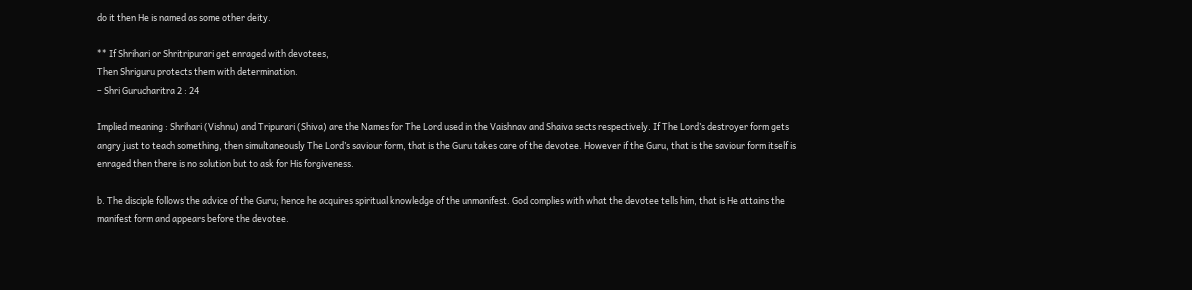do it then He is named as some other deity.

** If Shrihari or Shritripurari get enraged with devotees,
Then Shriguru protects them with determination.
– Shri Gurucharitra 2 : 24

Implied meaning : Shrihari (Vishnu) and Tripurari (Shiva) are the Names for The Lord used in the Vaishnav and Shaiva sects respectively. If The Lord’s destroyer form gets angry just to teach something, then simultaneously The Lord’s saviour form, that is the Guru takes care of the devotee. However if the Guru, that is the saviour form itself is enraged then there is no solution but to ask for His forgiveness.

b. The disciple follows the advice of the Guru; hence he acquires spiritual knowledge of the unmanifest. God complies with what the devotee tells him, that is He attains the manifest form and appears before the devotee.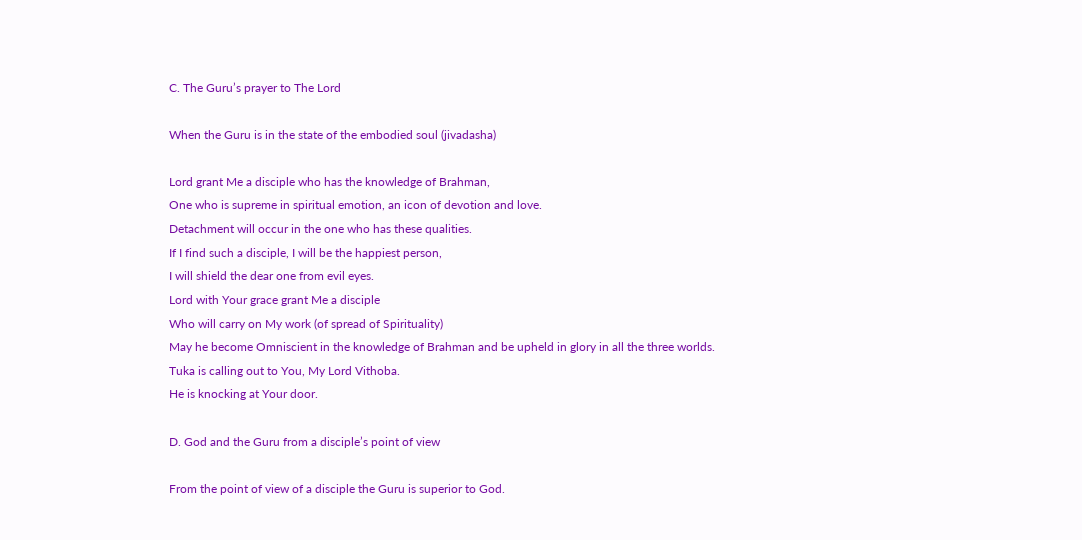C. The Guru’s prayer to The Lord

When the Guru is in the state of the embodied soul (jivadasha)

Lord grant Me a disciple who has the knowledge of Brahman,
One who is supreme in spiritual emotion, an icon of devotion and love.
Detachment will occur in the one who has these qualities.
If I find such a disciple, I will be the happiest person,
I will shield the dear one from evil eyes.
Lord with Your grace grant Me a disciple
Who will carry on My work (of spread of Spirituality)
May he become Omniscient in the knowledge of Brahman and be upheld in glory in all the three worlds.
Tuka is calling out to You, My Lord Vithoba.
He is knocking at Your door.

D. God and the Guru from a disciple’s point of view

From the point of view of a disciple the Guru is superior to God.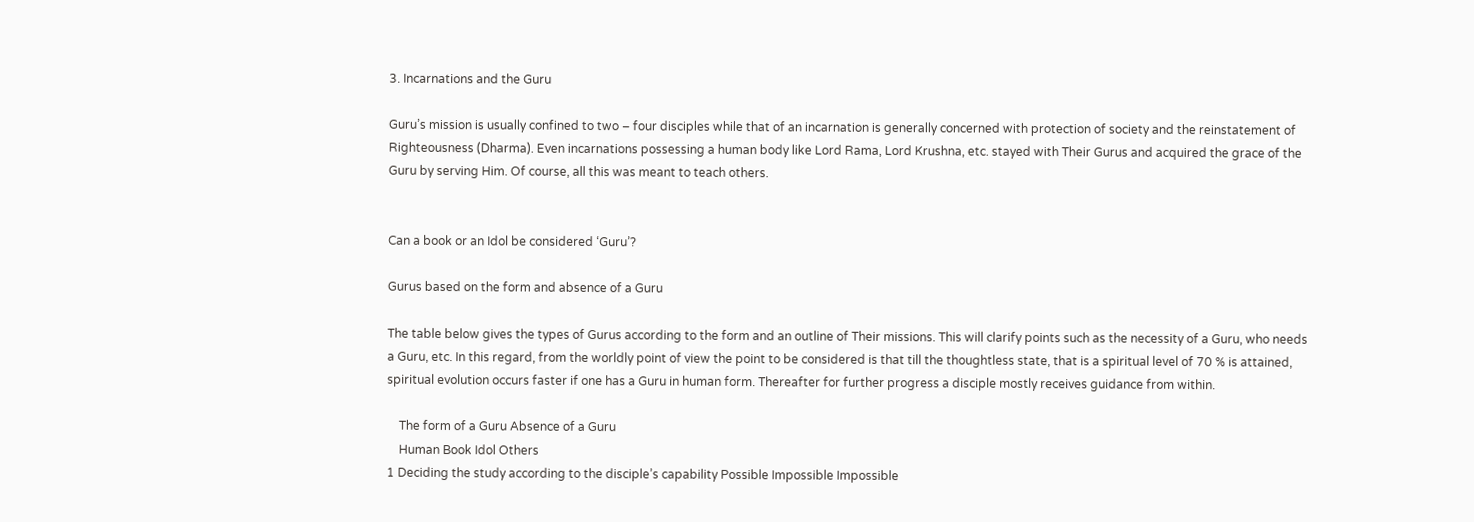3. Incarnations and the Guru

Guru’s mission is usually confined to two – four disciples while that of an incarnation is generally concerned with protection of society and the reinstatement of Righteousness (Dharma). Even incarnations possessing a human body like Lord Rama, Lord Krushna, etc. stayed with Their Gurus and acquired the grace of the Guru by serving Him. Of course, all this was meant to teach others.


Can a book or an Idol be considered ‘Guru’?

Gurus based on the form and absence of a Guru

The table below gives the types of Gurus according to the form and an outline of Their missions. This will clarify points such as the necessity of a Guru, who needs a Guru, etc. In this regard, from the worldly point of view the point to be considered is that till the thoughtless state, that is a spiritual level of 70 % is attained, spiritual evolution occurs faster if one has a Guru in human form. Thereafter for further progress a disciple mostly receives guidance from within.

    The form of a Guru Absence of a Guru
    Human Book Idol Others
1 Deciding the study according to the disciple’s capability Possible Impossible Impossible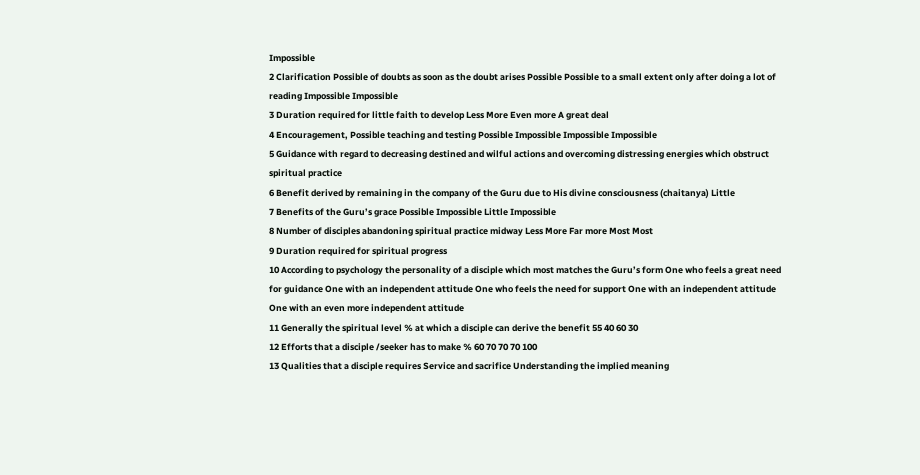Impossible
2 Clarification Possible of doubts as soon as the doubt arises Possible Possible to a small extent only after doing a lot of reading Impossible Impossible
3 Duration required for little faith to develop Less More Even more A great deal
4 Encouragement, Possible teaching and testing Possible Impossible Impossible Impossible
5 Guidance with regard to decreasing destined and wilful actions and overcoming distressing energies which obstruct spiritual practice
6 Benefit derived by remaining in the company of the Guru due to His divine consciousness (chaitanya) Little
7 Benefits of the Guru’s grace Possible Impossible Little Impossible
8 Number of disciples abandoning spiritual practice midway Less More Far more Most Most
9 Duration required for spiritual progress
10 According to psychology the personality of a disciple which most matches the Guru’s form One who feels a great need for guidance One with an independent attitude One who feels the need for support One with an independent attitude One with an even more independent attitude
11 Generally the spiritual level % at which a disciple can derive the benefit 55 40 60 30
12 Efforts that a disciple /seeker has to make % 60 70 70 70 100
13 Qualities that a disciple requires Service and sacrifice Understanding the implied meaning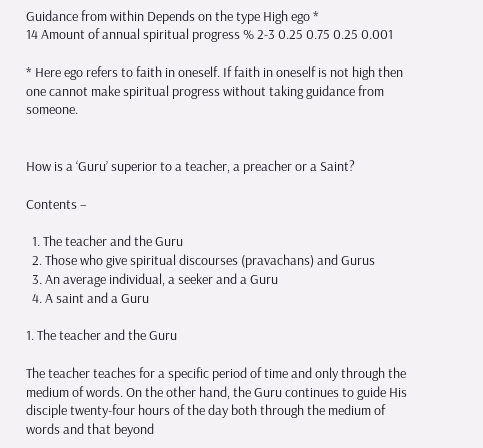Guidance from within Depends on the type High ego *
14 Amount of annual spiritual progress % 2-3 0.25 0.75 0.25 0.001

* Here ego refers to faith in oneself. If faith in oneself is not high then one cannot make spiritual progress without taking guidance from someone.


How is a ‘Guru’ superior to a teacher, a preacher or a Saint?

Contents –

  1. The teacher and the Guru
  2. Those who give spiritual discourses (pravachans) and Gurus
  3. An average individual, a seeker and a Guru
  4. A saint and a Guru

1. The teacher and the Guru

The teacher teaches for a specific period of time and only through the medium of words. On the other hand, the Guru continues to guide His disciple twenty-four hours of the day both through the medium of words and that beyond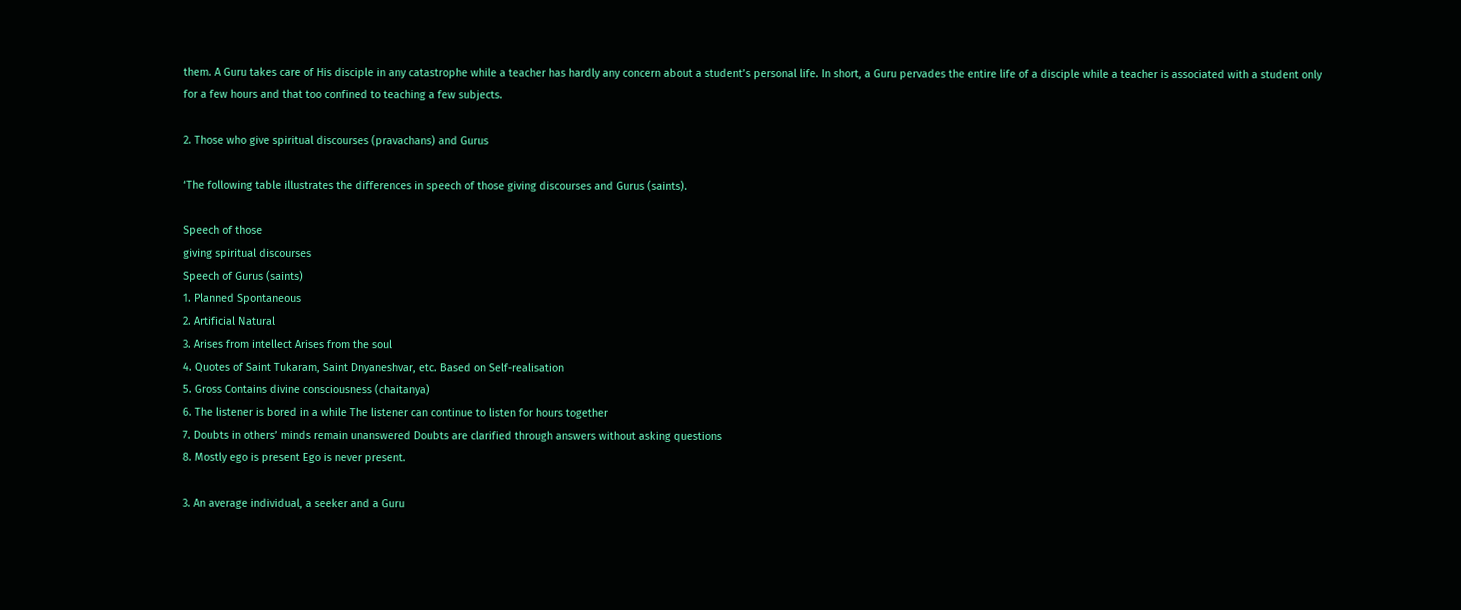them. A Guru takes care of His disciple in any catastrophe while a teacher has hardly any concern about a student’s personal life. In short, a Guru pervades the entire life of a disciple while a teacher is associated with a student only for a few hours and that too confined to teaching a few subjects.

2. Those who give spiritual discourses (pravachans) and Gurus

‘The following table illustrates the differences in speech of those giving discourses and Gurus (saints).

Speech of those
giving spiritual discourses
Speech of Gurus (saints)
1. Planned Spontaneous
2. Artificial Natural
3. Arises from intellect Arises from the soul
4. Quotes of Saint Tukaram, Saint Dnyaneshvar, etc. Based on Self-realisation
5. Gross Contains divine consciousness (chaitanya)
6. The listener is bored in a while The listener can continue to listen for hours together
7. Doubts in others’ minds remain unanswered Doubts are clarified through answers without asking questions
8. Mostly ego is present Ego is never present.

3. An average individual, a seeker and a Guru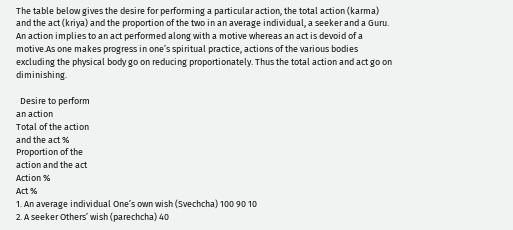The table below gives the desire for performing a particular action, the total action (karma) and the act (kriya) and the proportion of the two in an average individual, a seeker and a Guru. An action implies to an act performed along with a motive whereas an act is devoid of a motive.As one makes progress in one’s spiritual practice, actions of the various bodies excluding the physical body go on reducing proportionately. Thus the total action and act go on diminishing.

  Desire to perform
an action
Total of the action
and the act %
Proportion of the
action and the act
Action %
Act %
1. An average individual One’s own wish (Svechcha) 100 90 10
2. A seeker Others’ wish (parechcha) 40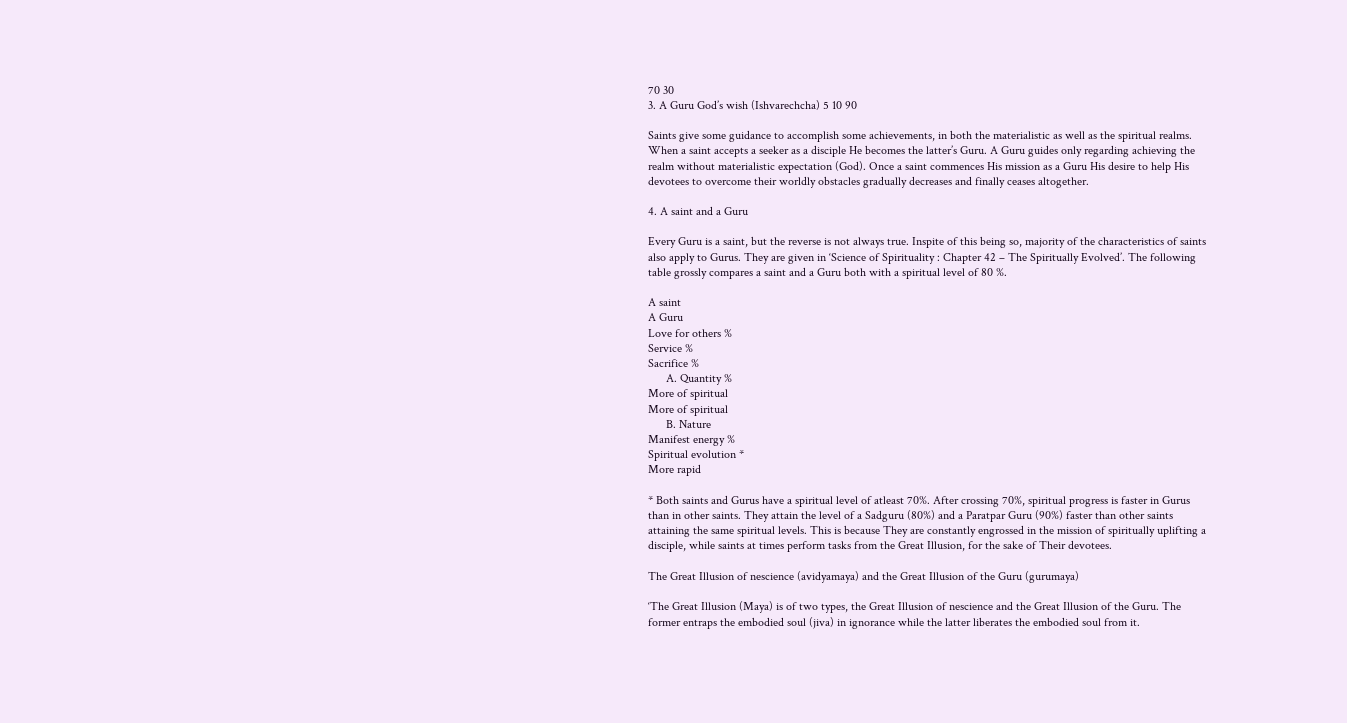70 30
3. A Guru God’s wish (Ishvarechcha) 5 10 90

Saints give some guidance to accomplish some achievements, in both the materialistic as well as the spiritual realms. When a saint accepts a seeker as a disciple He becomes the latter’s Guru. A Guru guides only regarding achieving the realm without materialistic expectation (God). Once a saint commences His mission as a Guru His desire to help His devotees to overcome their worldly obstacles gradually decreases and finally ceases altogether.

4. A saint and a Guru

Every Guru is a saint, but the reverse is not always true. Inspite of this being so, majority of the characteristics of saints also apply to Gurus. They are given in ‘Science of Spirituality : Chapter 42 – The Spiritually Evolved’. The following table grossly compares a saint and a Guru both with a spiritual level of 80 %.

A saint
A Guru
Love for others %
Service %
Sacrifice %
      A. Quantity %
More of spiritual
More of spiritual
      B. Nature
Manifest energy %
Spiritual evolution *
More rapid

* Both saints and Gurus have a spiritual level of atleast 70%. After crossing 70%, spiritual progress is faster in Gurus than in other saints. They attain the level of a Sadguru (80%) and a Paratpar Guru (90%) faster than other saints attaining the same spiritual levels. This is because They are constantly engrossed in the mission of spiritually uplifting a disciple, while saints at times perform tasks from the Great Illusion, for the sake of Their devotees.

The Great Illusion of nescience (avidyamaya) and the Great Illusion of the Guru (gurumaya)

‘The Great Illusion (Maya) is of two types, the Great Illusion of nescience and the Great Illusion of the Guru. The former entraps the embodied soul (jiva) in ignorance while the latter liberates the embodied soul from it.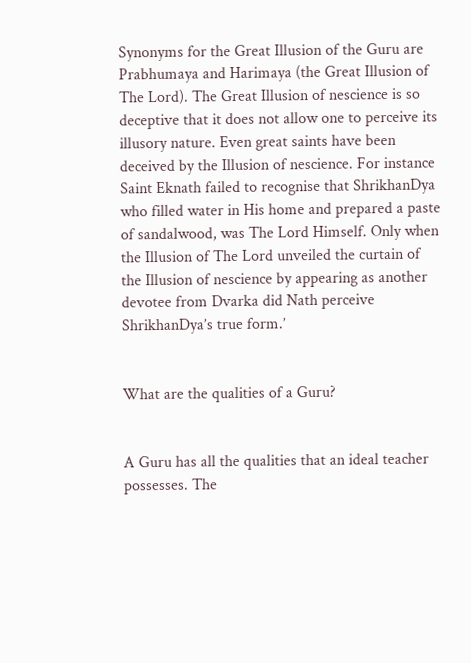Synonyms for the Great Illusion of the Guru are Prabhumaya and Harimaya (the Great Illusion of The Lord). The Great Illusion of nescience is so deceptive that it does not allow one to perceive its illusory nature. Even great saints have been deceived by the Illusion of nescience. For instance Saint Eknath failed to recognise that ShrikhanDya who filled water in His home and prepared a paste of sandalwood, was The Lord Himself. Only when the Illusion of The Lord unveiled the curtain of the Illusion of nescience by appearing as another devotee from Dvarka did Nath perceive ShrikhanDya’s true form.’


What are the qualities of a Guru?


A Guru has all the qualities that an ideal teacher possesses. The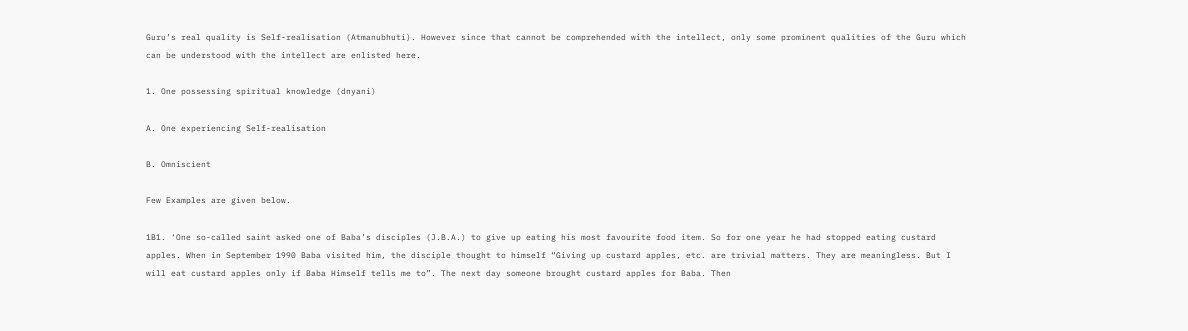Guru’s real quality is Self-realisation (Atmanubhuti). However since that cannot be comprehended with the intellect, only some prominent qualities of the Guru which can be understood with the intellect are enlisted here.

1. One possessing spiritual knowledge (dnyani)

A. One experiencing Self-realisation

B. Omniscient

Few Examples are given below.

1B1. ‘One so-called saint asked one of Baba’s disciples (J.B.A.) to give up eating his most favourite food item. So for one year he had stopped eating custard apples. When in September 1990 Baba visited him, the disciple thought to himself “Giving up custard apples, etc. are trivial matters. They are meaningless. But I will eat custard apples only if Baba Himself tells me to”. The next day someone brought custard apples for Baba. Then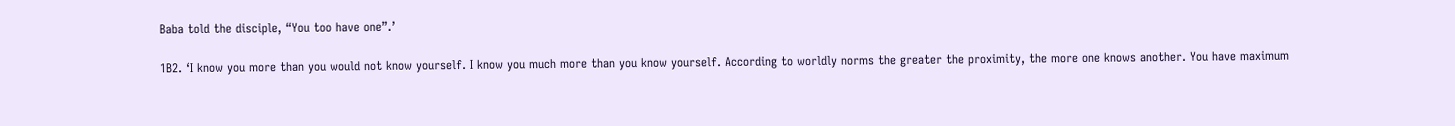Baba told the disciple, “You too have one”.’

1B2. ‘I know you more than you would not know yourself. I know you much more than you know yourself. According to worldly norms the greater the proximity, the more one knows another. You have maximum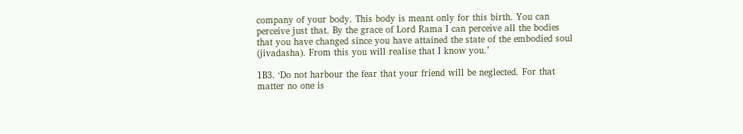company of your body. This body is meant only for this birth. You can perceive just that. By the grace of Lord Rama I can perceive all the bodies that you have changed since you have attained the state of the embodied soul (jivadasha). From this you will realise that I know you.’

1B3. ‘Do not harbour the fear that your friend will be neglected. For that matter no one is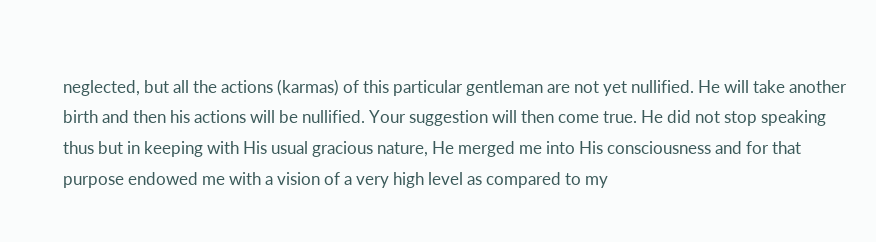neglected, but all the actions (karmas) of this particular gentleman are not yet nullified. He will take another birth and then his actions will be nullified. Your suggestion will then come true. He did not stop speaking thus but in keeping with His usual gracious nature, He merged me into His consciousness and for that purpose endowed me with a vision of a very high level as compared to my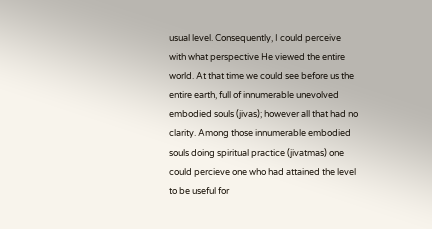usual level. Consequently, I could perceive with what perspective He viewed the entire world. At that time we could see before us the entire earth, full of innumerable unevolved embodied souls (jivas); however all that had no clarity. Among those innumerable embodied souls doing spiritual practice (jivatmas) one could percieve one who had attained the level to be useful for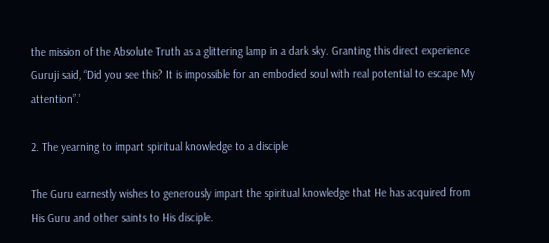the mission of the Absolute Truth as a glittering lamp in a dark sky. Granting this direct experience Guruji said, “Did you see this? It is impossible for an embodied soul with real potential to escape My attention”.’

2. The yearning to impart spiritual knowledge to a disciple

The Guru earnestly wishes to generously impart the spiritual knowledge that He has acquired from His Guru and other saints to His disciple.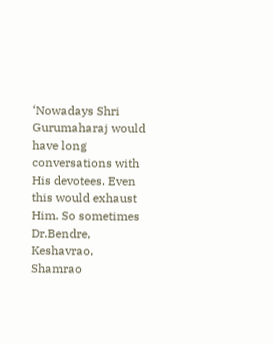‘Nowadays Shri Gurumaharaj would have long conversations with His devotees. Even this would exhaust Him. So sometimes Dr.Bendre, Keshavrao, Shamrao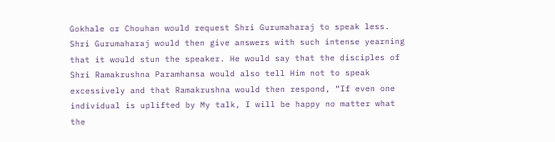Gokhale or Chouhan would request Shri Gurumaharaj to speak less. Shri Gurumaharaj would then give answers with such intense yearning that it would stun the speaker. He would say that the disciples of Shri Ramakrushna Paramhansa would also tell Him not to speak excessively and that Ramakrushna would then respond, “If even one individual is uplifted by My talk, I will be happy no matter what the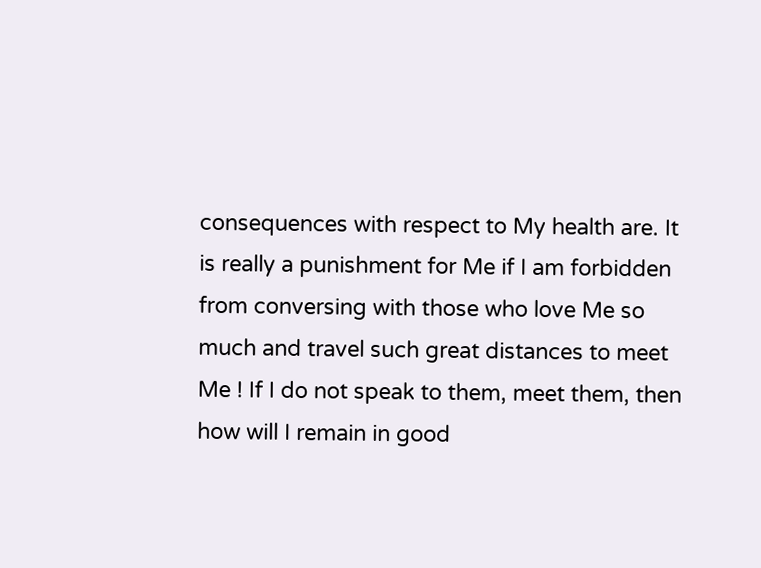consequences with respect to My health are. It is really a punishment for Me if I am forbidden from conversing with those who love Me so much and travel such great distances to meet Me ! If I do not speak to them, meet them, then how will I remain in good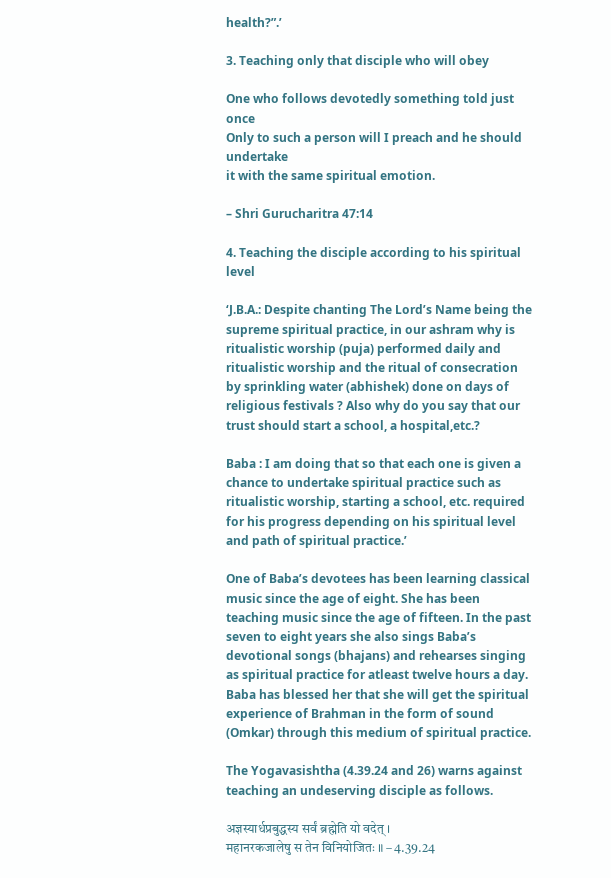health?”.’

3. Teaching only that disciple who will obey

One who follows devotedly something told just once
Only to such a person will I preach and he should undertake
it with the same spiritual emotion.

– Shri Gurucharitra 47:14

4. Teaching the disciple according to his spiritual level

‘J.B.A.: Despite chanting The Lord’s Name being the supreme spiritual practice, in our ashram why is ritualistic worship (puja) performed daily and ritualistic worship and the ritual of consecration by sprinkling water (abhishek) done on days of religious festivals ? Also why do you say that our trust should start a school, a hospital,etc.?

Baba : I am doing that so that each one is given a chance to undertake spiritual practice such as ritualistic worship, starting a school, etc. required for his progress depending on his spiritual level and path of spiritual practice.’

One of Baba’s devotees has been learning classical music since the age of eight. She has been teaching music since the age of fifteen. In the past seven to eight years she also sings Baba’s devotional songs (bhajans) and rehearses singing as spiritual practice for atleast twelve hours a day. Baba has blessed her that she will get the spiritual experience of Brahman in the form of sound (Omkar) through this medium of spiritual practice.

The Yogavasishtha (4.39.24 and 26) warns against teaching an undeserving disciple as follows.

अज्ञस्यार्धप्रबुद्धस्य सर्वं ब्रह्मेति यो वदेत् ।
महानरकजालेषु स तेन विनियोजितः ॥ – 4.39.24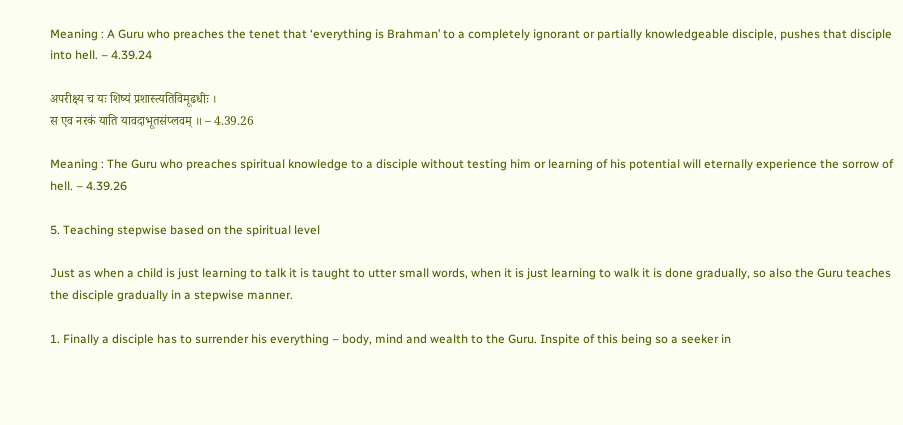Meaning : A Guru who preaches the tenet that ‘everything is Brahman’ to a completely ignorant or partially knowledgeable disciple, pushes that disciple into hell. – 4.39.24

अपरीक्ष्‍य च यः शिष्यं प्रशास्त्यतिविमूढधीः ।
स एव नरकं याति यावदाभूतसंप्लवम् ॥ – 4.39.26

Meaning : The Guru who preaches spiritual knowledge to a disciple without testing him or learning of his potential will eternally experience the sorrow of hell. – 4.39.26

5. Teaching stepwise based on the spiritual level

Just as when a child is just learning to talk it is taught to utter small words, when it is just learning to walk it is done gradually, so also the Guru teaches the disciple gradually in a stepwise manner.

1. Finally a disciple has to surrender his everything – body, mind and wealth to the Guru. Inspite of this being so a seeker in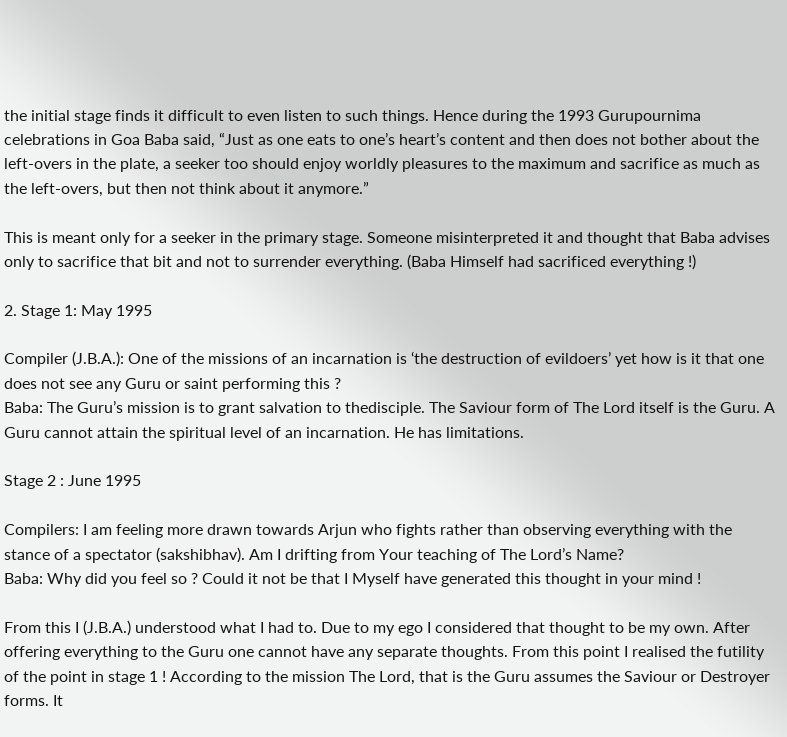the initial stage finds it difficult to even listen to such things. Hence during the 1993 Gurupournima celebrations in Goa Baba said, “Just as one eats to one’s heart’s content and then does not bother about the left-overs in the plate, a seeker too should enjoy worldly pleasures to the maximum and sacrifice as much as the left-overs, but then not think about it anymore.”

This is meant only for a seeker in the primary stage. Someone misinterpreted it and thought that Baba advises only to sacrifice that bit and not to surrender everything. (Baba Himself had sacrificed everything !)

2. Stage 1: May 1995

Compiler (J.B.A.): One of the missions of an incarnation is ‘the destruction of evildoers’ yet how is it that one does not see any Guru or saint performing this ?
Baba: The Guru’s mission is to grant salvation to thedisciple. The Saviour form of The Lord itself is the Guru. A Guru cannot attain the spiritual level of an incarnation. He has limitations.

Stage 2 : June 1995

Compilers: I am feeling more drawn towards Arjun who fights rather than observing everything with the stance of a spectator (sakshibhav). Am I drifting from Your teaching of The Lord’s Name?
Baba: Why did you feel so ? Could it not be that I Myself have generated this thought in your mind !

From this I (J.B.A.) understood what I had to. Due to my ego I considered that thought to be my own. After offering everything to the Guru one cannot have any separate thoughts. From this point I realised the futility of the point in stage 1 ! According to the mission The Lord, that is the Guru assumes the Saviour or Destroyer forms. It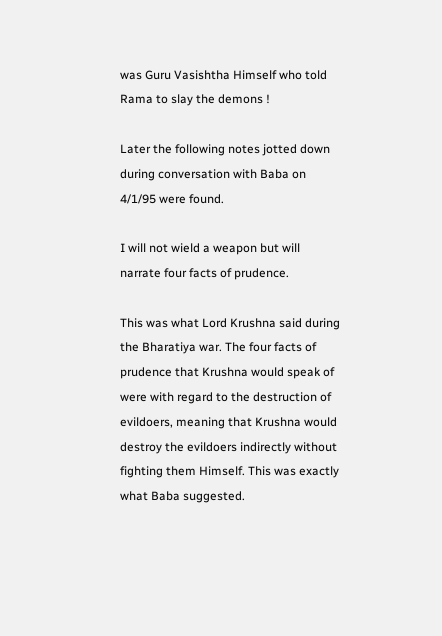was Guru Vasishtha Himself who told Rama to slay the demons !

Later the following notes jotted down during conversation with Baba on 4/1/95 were found.

I will not wield a weapon but will narrate four facts of prudence.

This was what Lord Krushna said during the Bharatiya war. The four facts of prudence that Krushna would speak of were with regard to the destruction of evildoers, meaning that Krushna would destroy the evildoers indirectly without fighting them Himself. This was exactly what Baba suggested.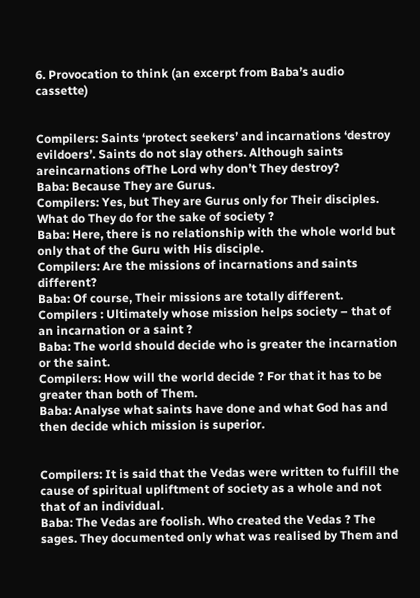6. Provocation to think (an excerpt from Baba’s audio cassette)


Compilers: Saints ‘protect seekers’ and incarnations ‘destroy evildoers’. Saints do not slay others. Although saints areincarnations ofThe Lord why don’t They destroy?
Baba: Because They are Gurus.
Compilers: Yes, but They are Gurus only for Their disciples. What do They do for the sake of society ?
Baba: Here, there is no relationship with the whole world but only that of the Guru with His disciple.
Compilers: Are the missions of incarnations and saints different?
Baba: Of course, Their missions are totally different.
Compilers : Ultimately whose mission helps society – that of an incarnation or a saint ?
Baba: The world should decide who is greater the incarnation or the saint.
Compilers: How will the world decide ? For that it has to be greater than both of Them.
Baba: Analyse what saints have done and what God has and then decide which mission is superior.


Compilers: It is said that the Vedas were written to fulfill the cause of spiritual upliftment of society as a whole and not that of an individual.
Baba: The Vedas are foolish. Who created the Vedas ? The sages. They documented only what was realised by Them and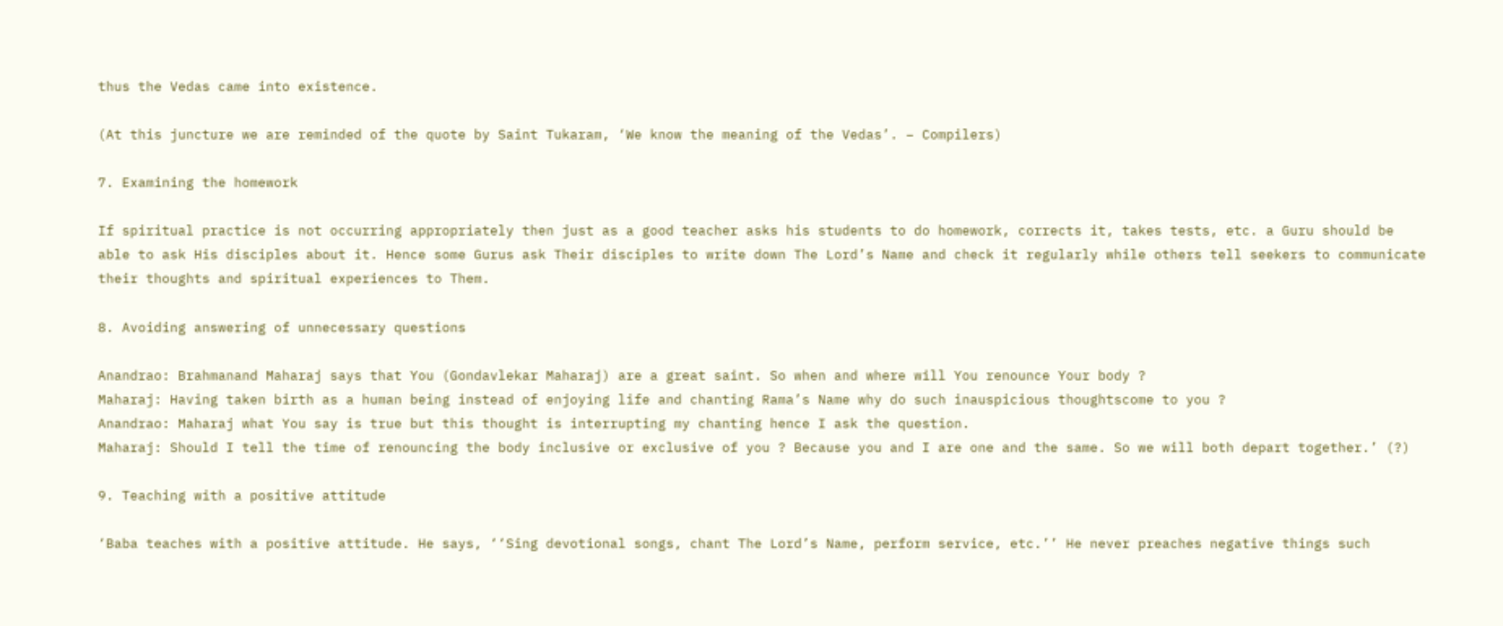thus the Vedas came into existence.

(At this juncture we are reminded of the quote by Saint Tukaram, ‘We know the meaning of the Vedas’. – Compilers)

7. Examining the homework

If spiritual practice is not occurring appropriately then just as a good teacher asks his students to do homework, corrects it, takes tests, etc. a Guru should be able to ask His disciples about it. Hence some Gurus ask Their disciples to write down The Lord’s Name and check it regularly while others tell seekers to communicate their thoughts and spiritual experiences to Them.

8. Avoiding answering of unnecessary questions

Anandrao: Brahmanand Maharaj says that You (Gondavlekar Maharaj) are a great saint. So when and where will You renounce Your body ?
Maharaj: Having taken birth as a human being instead of enjoying life and chanting Rama’s Name why do such inauspicious thoughtscome to you ?
Anandrao: Maharaj what You say is true but this thought is interrupting my chanting hence I ask the question.
Maharaj: Should I tell the time of renouncing the body inclusive or exclusive of you ? Because you and I are one and the same. So we will both depart together.’ (?)

9. Teaching with a positive attitude

‘Baba teaches with a positive attitude. He says, ‘‘Sing devotional songs, chant The Lord’s Name, perform service, etc.’’ He never preaches negative things such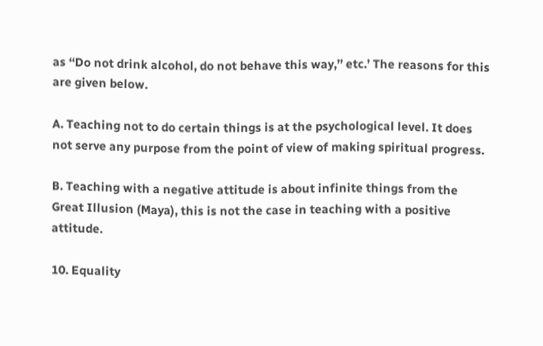as ‘‘Do not drink alcohol, do not behave this way,’’ etc.’ The reasons for this are given below.

A. Teaching not to do certain things is at the psychological level. It does not serve any purpose from the point of view of making spiritual progress.

B. Teaching with a negative attitude is about infinite things from the Great Illusion (Maya), this is not the case in teaching with a positive attitude.

10. Equality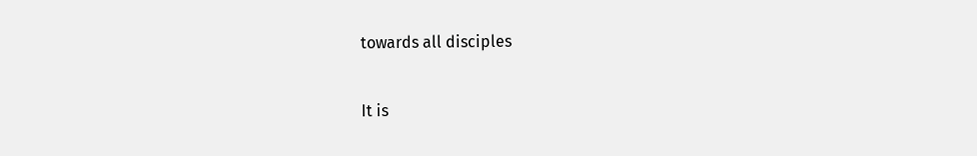towards all disciples

It is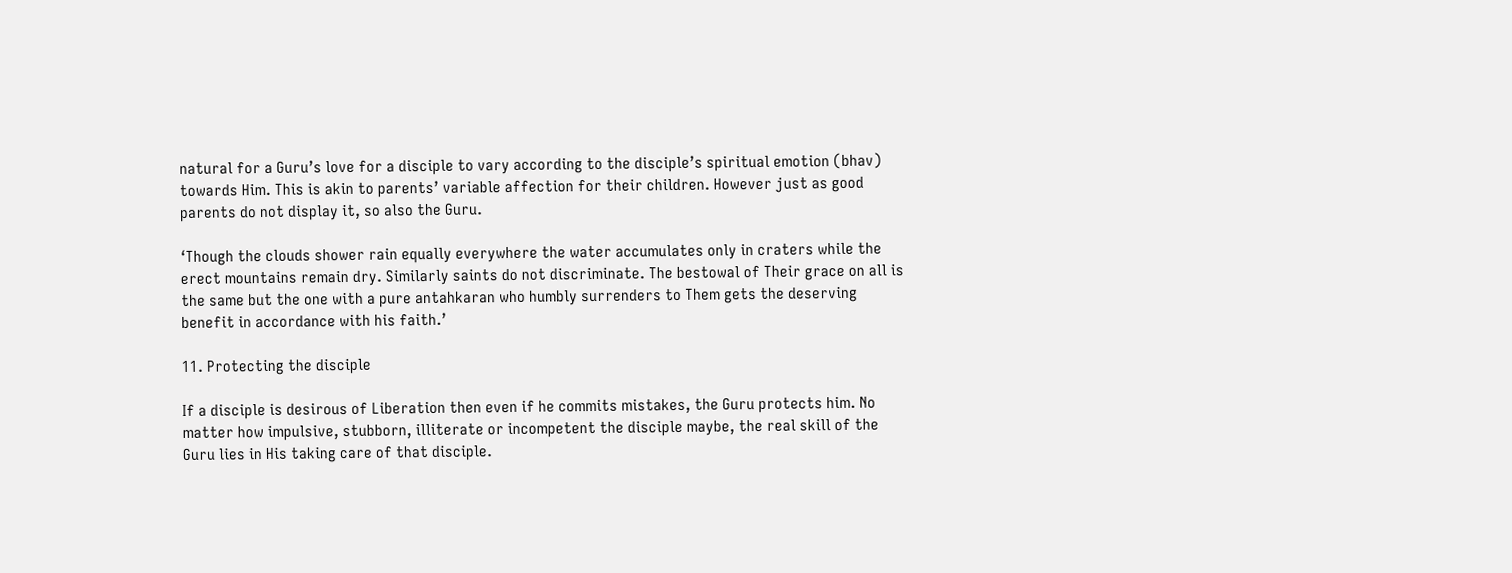natural for a Guru’s love for a disciple to vary according to the disciple’s spiritual emotion (bhav) towards Him. This is akin to parents’ variable affection for their children. However just as good parents do not display it, so also the Guru.

‘Though the clouds shower rain equally everywhere the water accumulates only in craters while the erect mountains remain dry. Similarly saints do not discriminate. The bestowal of Their grace on all is the same but the one with a pure antahkaran who humbly surrenders to Them gets the deserving benefit in accordance with his faith.’

11. Protecting the disciple

If a disciple is desirous of Liberation then even if he commits mistakes, the Guru protects him. No matter how impulsive, stubborn, illiterate or incompetent the disciple maybe, the real skill of the Guru lies in His taking care of that disciple.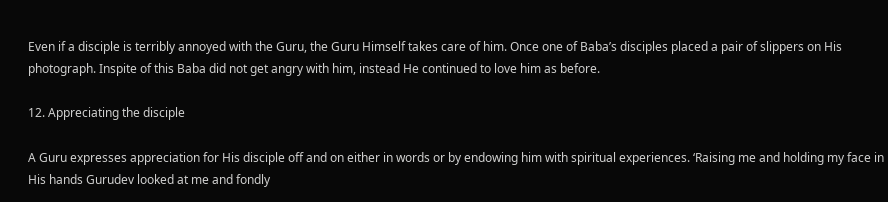Even if a disciple is terribly annoyed with the Guru, the Guru Himself takes care of him. Once one of Baba’s disciples placed a pair of slippers on His photograph. Inspite of this Baba did not get angry with him, instead He continued to love him as before.

12. Appreciating the disciple

A Guru expresses appreciation for His disciple off and on either in words or by endowing him with spiritual experiences. ‘Raising me and holding my face in His hands Gurudev looked at me and fondly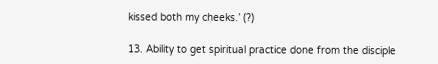kissed both my cheeks.’ (?)

13. Ability to get spiritual practice done from the disciple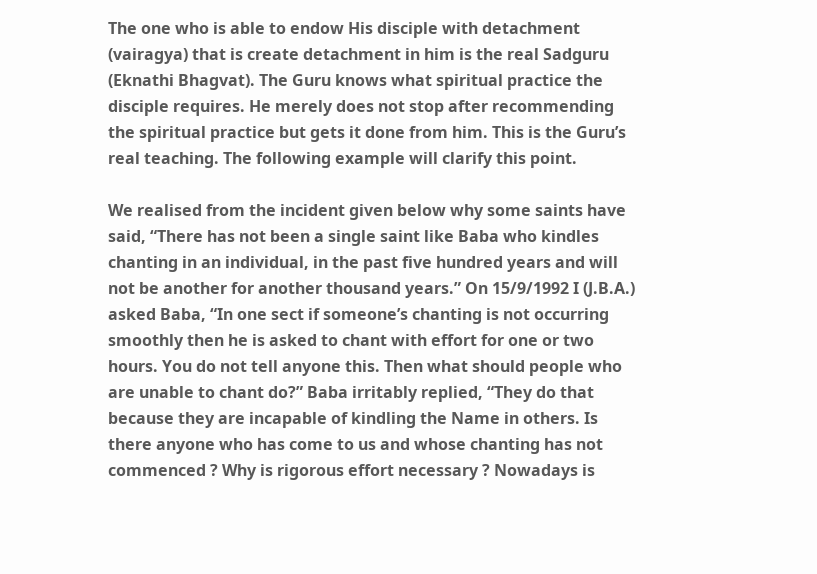The one who is able to endow His disciple with detachment (vairagya) that is create detachment in him is the real Sadguru (Eknathi Bhagvat). The Guru knows what spiritual practice the disciple requires. He merely does not stop after recommending the spiritual practice but gets it done from him. This is the Guru’s real teaching. The following example will clarify this point.

We realised from the incident given below why some saints have said, “There has not been a single saint like Baba who kindles chanting in an individual, in the past five hundred years and will not be another for another thousand years.” On 15/9/1992 I (J.B.A.) asked Baba, “In one sect if someone’s chanting is not occurring smoothly then he is asked to chant with effort for one or two hours. You do not tell anyone this. Then what should people who are unable to chant do?” Baba irritably replied, “They do that because they are incapable of kindling the Name in others. Is there anyone who has come to us and whose chanting has not commenced ? Why is rigorous effort necessary ? Nowadays is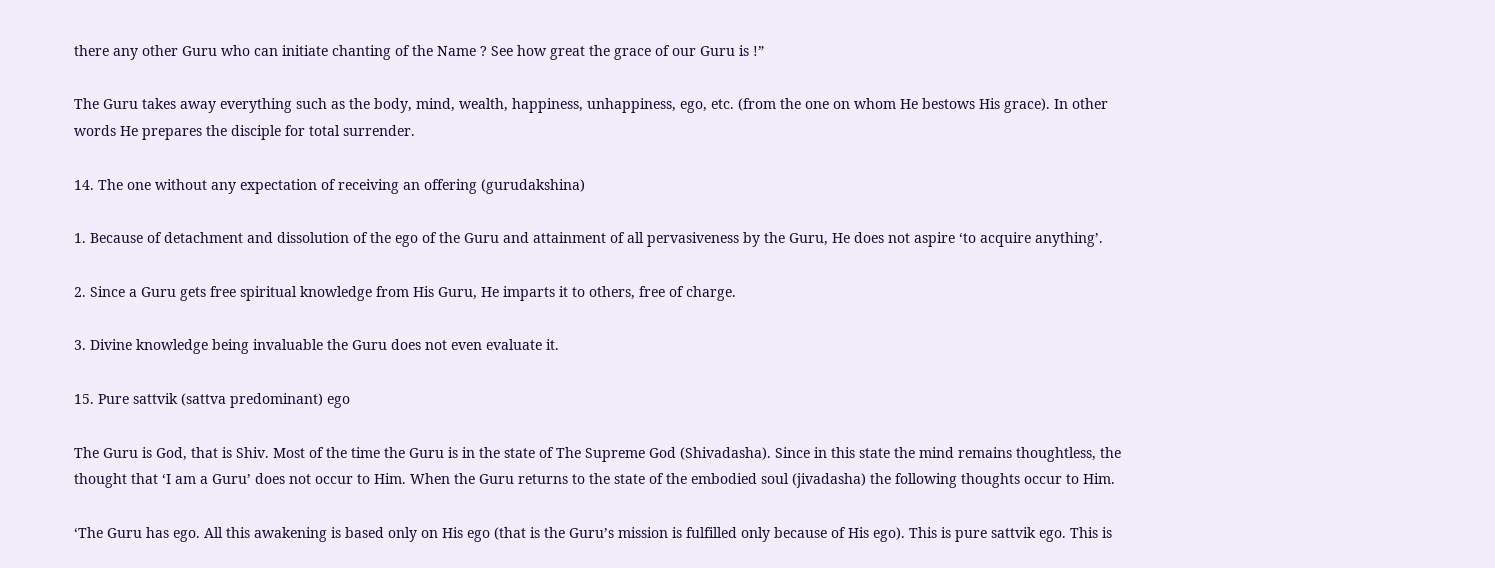there any other Guru who can initiate chanting of the Name ? See how great the grace of our Guru is !”

The Guru takes away everything such as the body, mind, wealth, happiness, unhappiness, ego, etc. (from the one on whom He bestows His grace). In other words He prepares the disciple for total surrender.

14. The one without any expectation of receiving an offering (gurudakshina)

1. Because of detachment and dissolution of the ego of the Guru and attainment of all pervasiveness by the Guru, He does not aspire ‘to acquire anything’.

2. Since a Guru gets free spiritual knowledge from His Guru, He imparts it to others, free of charge.

3. Divine knowledge being invaluable the Guru does not even evaluate it.

15. Pure sattvik (sattva predominant) ego

The Guru is God, that is Shiv. Most of the time the Guru is in the state of The Supreme God (Shivadasha). Since in this state the mind remains thoughtless, the thought that ‘I am a Guru’ does not occur to Him. When the Guru returns to the state of the embodied soul (jivadasha) the following thoughts occur to Him.

‘The Guru has ego. All this awakening is based only on His ego (that is the Guru’s mission is fulfilled only because of His ego). This is pure sattvik ego. This is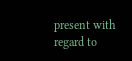present with regard to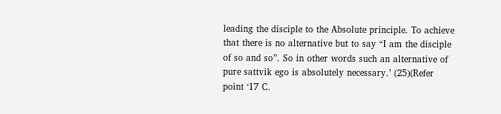leading the disciple to the Absolute principle. To achieve that there is no alternative but to say “I am the disciple of so and so”. So in other words such an alternative of pure sattvik ego is absolutely necessary.’ (25)(Refer point ‘17 C.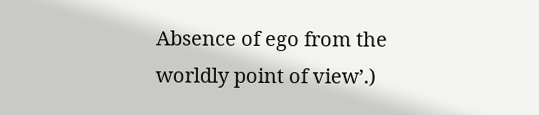Absence of ego from the worldly point of view’.)